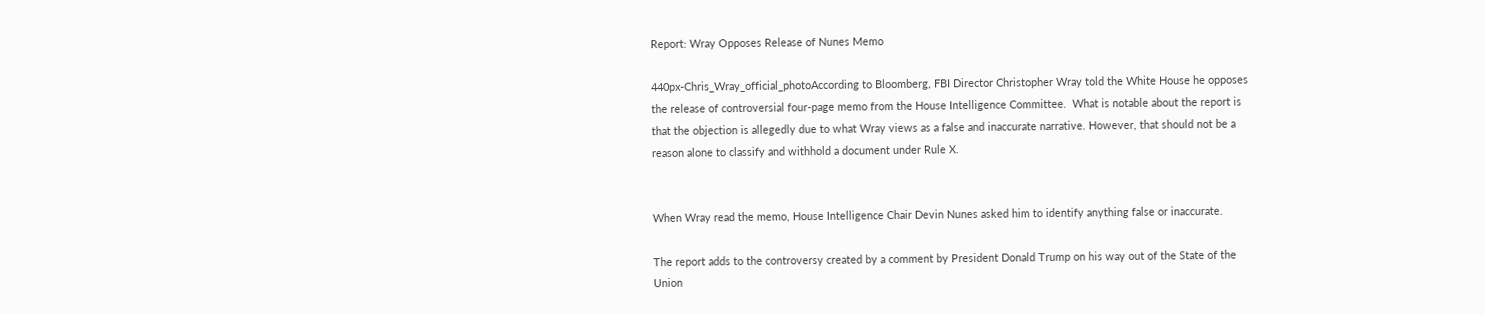Report: Wray Opposes Release of Nunes Memo

440px-Chris_Wray_official_photoAccording to Bloomberg, FBI Director Christopher Wray told the White House he opposes the release of controversial four-page memo from the House Intelligence Committee.  What is notable about the report is that the objection is allegedly due to what Wray views as a false and inaccurate narrative. However, that should not be a reason alone to classify and withhold a document under Rule X.


When Wray read the memo, House Intelligence Chair Devin Nunes asked him to identify anything false or inaccurate.

The report adds to the controversy created by a comment by President Donald Trump on his way out of the State of the Union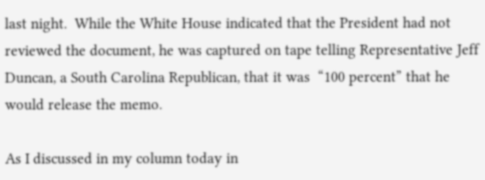last night.  While the White House indicated that the President had not reviewed the document, he was captured on tape telling Representative Jeff Duncan, a South Carolina Republican, that it was  “100 percent” that he would release the memo.

As I discussed in my column today in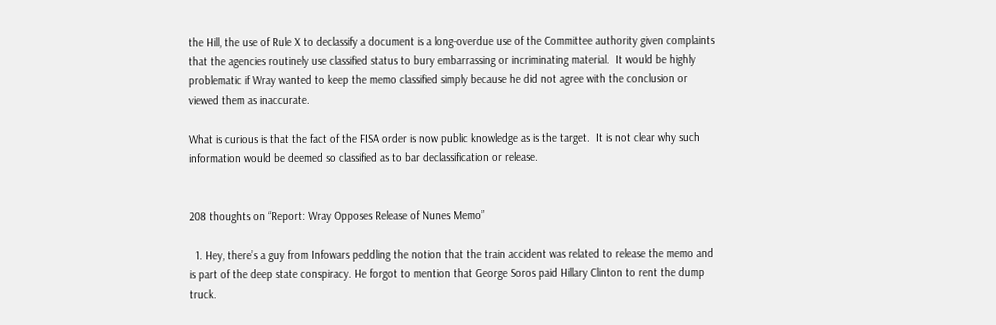the Hill, the use of Rule X to declassify a document is a long-overdue use of the Committee authority given complaints that the agencies routinely use classified status to bury embarrassing or incriminating material.  It would be highly problematic if Wray wanted to keep the memo classified simply because he did not agree with the conclusion or viewed them as inaccurate.

What is curious is that the fact of the FISA order is now public knowledge as is the target.  It is not clear why such information would be deemed so classified as to bar declassification or release.


208 thoughts on “Report: Wray Opposes Release of Nunes Memo”

  1. Hey, there’s a guy from Infowars peddling the notion that the train accident was related to release the memo and is part of the deep state conspiracy. He forgot to mention that George Soros paid Hillary Clinton to rent the dump truck.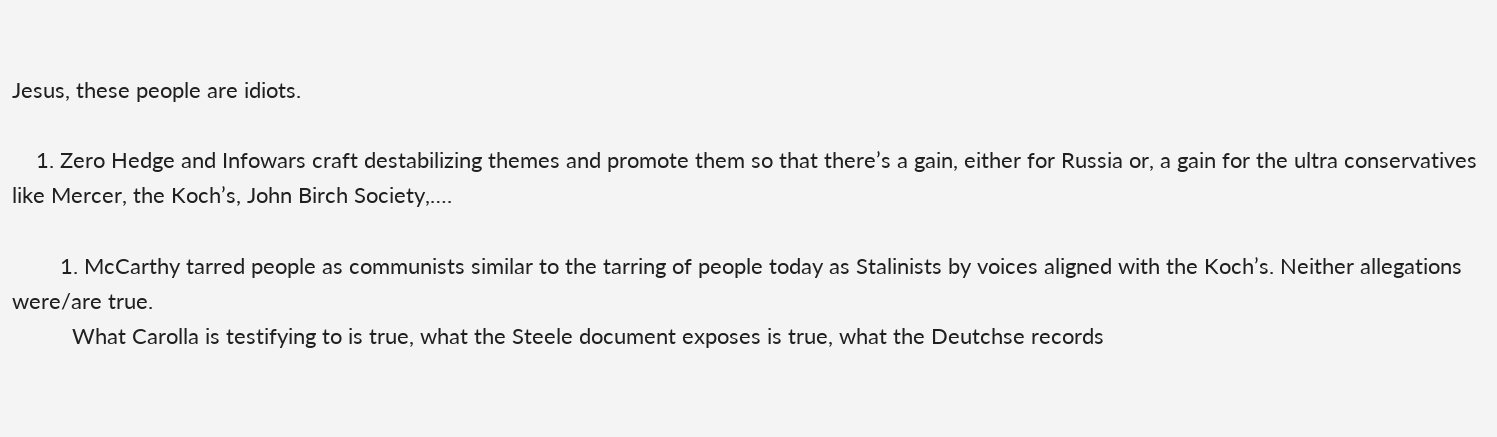Jesus, these people are idiots.

    1. Zero Hedge and Infowars craft destabilizing themes and promote them so that there’s a gain, either for Russia or, a gain for the ultra conservatives like Mercer, the Koch’s, John Birch Society,….

        1. McCarthy tarred people as communists similar to the tarring of people today as Stalinists by voices aligned with the Koch’s. Neither allegations were/are true.
          What Carolla is testifying to is true, what the Steele document exposes is true, what the Deutchse records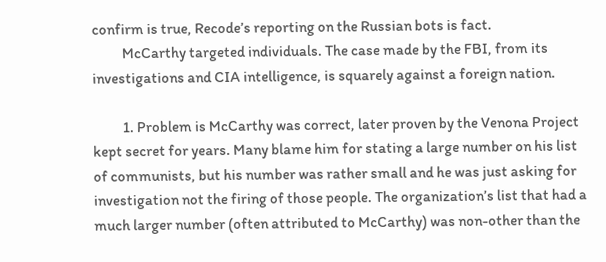confirm is true, Recode’s reporting on the Russian bots is fact.
          McCarthy targeted individuals. The case made by the FBI, from its investigations and CIA intelligence, is squarely against a foreign nation.

          1. Problem is McCarthy was correct, later proven by the Venona Project kept secret for years. Many blame him for stating a large number on his list of communists, but his number was rather small and he was just asking for investigation not the firing of those people. The organization’s list that had a much larger number (often attributed to McCarthy) was non-other than the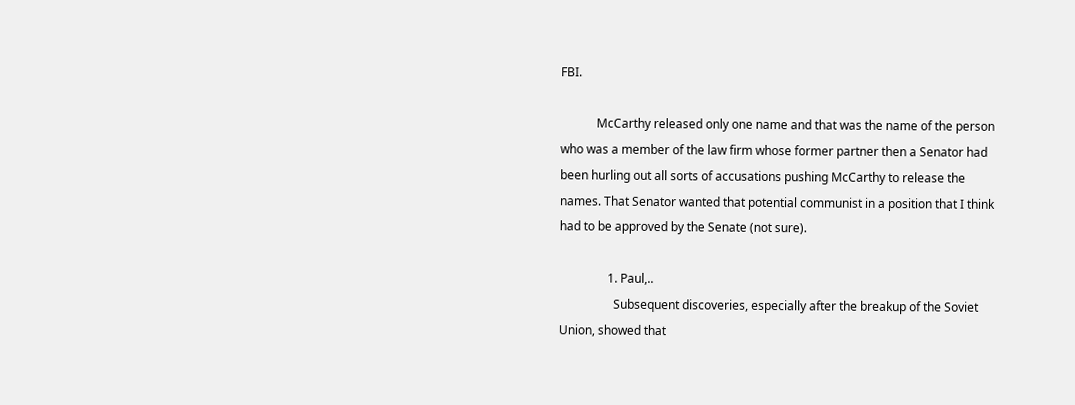FBI.

            McCarthy released only one name and that was the name of the person who was a member of the law firm whose former partner then a Senator had been hurling out all sorts of accusations pushing McCarthy to release the names. That Senator wanted that potential communist in a position that I think had to be approved by the Senate (not sure).

                1. Paul,..
                  Subsequent discoveries, especially after the breakup of the Soviet Union, showed that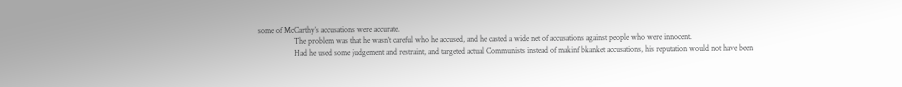some of McCarthy’s accusations were accurate.
                  The problem was that he wasn’t careful who he accused, and he casted a wide net of accusations against people who were innocent.
                  Had he used some judgement and restraint, and targeted actual Communists instead of makinf bkanket accusations, his reputation would not have been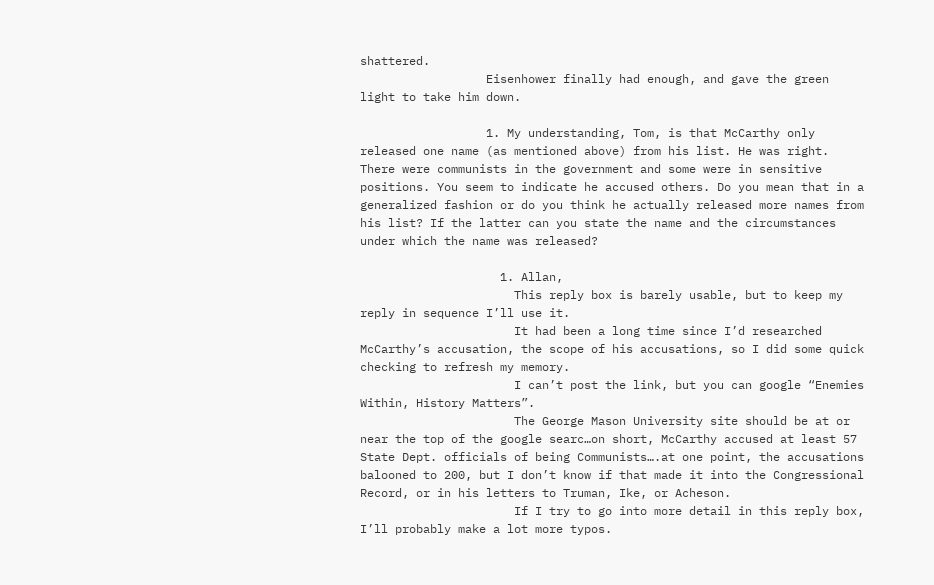shattered.
                  Eisenhower finally had enough, and gave the green light to take him down.

                  1. My understanding, Tom, is that McCarthy only released one name (as mentioned above) from his list. He was right. There were communists in the government and some were in sensitive positions. You seem to indicate he accused others. Do you mean that in a generalized fashion or do you think he actually released more names from his list? If the latter can you state the name and the circumstances under which the name was released?

                    1. Allan,
                      This reply box is barely usable, but to keep my reply in sequence I’ll use it.
                      It had been a long time since I’d researched McCarthy’s accusation, the scope of his accusations, so I did some quick checking to refresh my memory.
                      I can’t post the link, but you can google “Enemies Within, History Matters”.
                      The George Mason University site should be at or near the top of the google searc…on short, McCarthy accused at least 57 State Dept. officials of being Communists….at one point, the accusations balooned to 200, but I don’t know if that made it into the Congressional Record, or in his letters to Truman, Ike, or Acheson.
                      If I try to go into more detail in this reply box, I’ll probably make a lot more typos.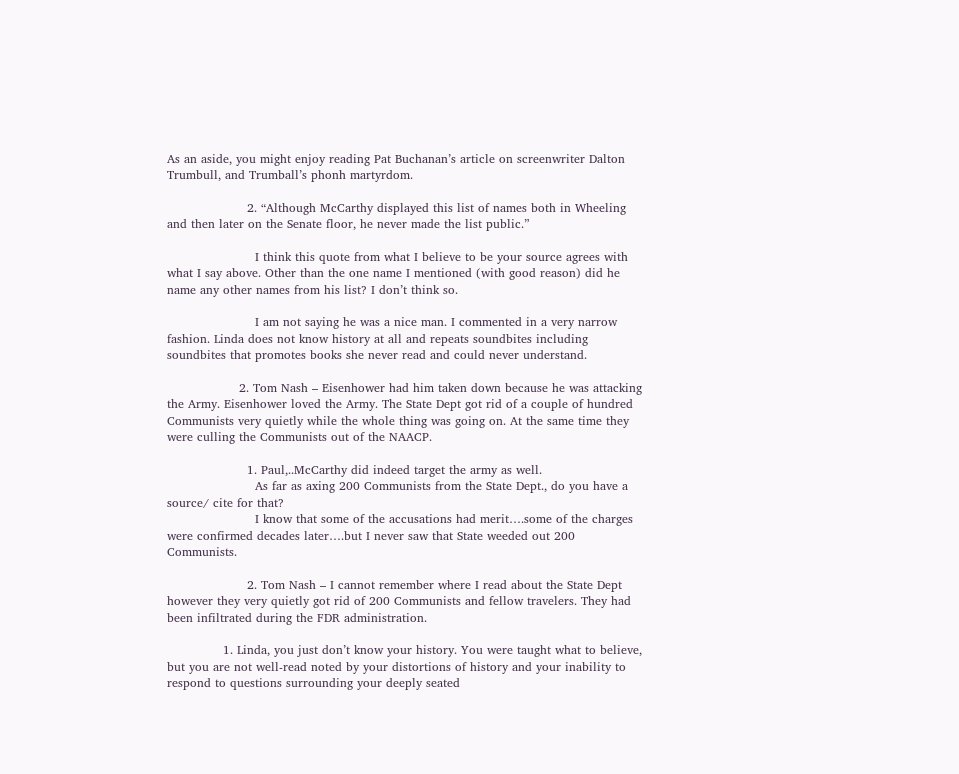As an aside, you might enjoy reading Pat Buchanan’s article on screenwriter Dalton Trumbull, and Trumball’s phonh martyrdom.

                    2. “Although McCarthy displayed this list of names both in Wheeling and then later on the Senate floor, he never made the list public.”

                      I think this quote from what I believe to be your source agrees with what I say above. Other than the one name I mentioned (with good reason) did he name any other names from his list? I don’t think so.

                      I am not saying he was a nice man. I commented in a very narrow fashion. Linda does not know history at all and repeats soundbites including soundbites that promotes books she never read and could never understand.

                  2. Tom Nash – Eisenhower had him taken down because he was attacking the Army. Eisenhower loved the Army. The State Dept got rid of a couple of hundred Communists very quietly while the whole thing was going on. At the same time they were culling the Communists out of the NAACP.

                    1. Paul,..McCarthy did indeed target the army as well.
                      As far as axing 200 Communists from the State Dept., do you have a source/ cite for that?
                      I know that some of the accusations had merit….some of the charges were confirmed decades later….but I never saw that State weeded out 200 Communists.

                    2. Tom Nash – I cannot remember where I read about the State Dept however they very quietly got rid of 200 Communists and fellow travelers. They had been infiltrated during the FDR administration.

              1. Linda, you just don’t know your history. You were taught what to believe, but you are not well-read noted by your distortions of history and your inability to respond to questions surrounding your deeply seated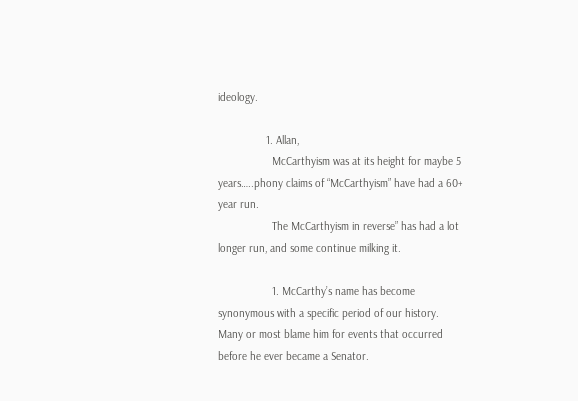ideology.

                1. Allan,
                  McCarthyism was at its height for maybe 5 years…..phony claims of “McCarthyism” have had a 60+ year run.
                  The McCarthyism in reverse” has had a lot longer run, and some continue milking it.

                  1. McCarthy’s name has become synonymous with a specific period of our history. Many or most blame him for events that occurred before he ever became a Senator.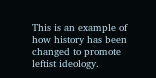This is an example of how history has been changed to promote leftist ideology.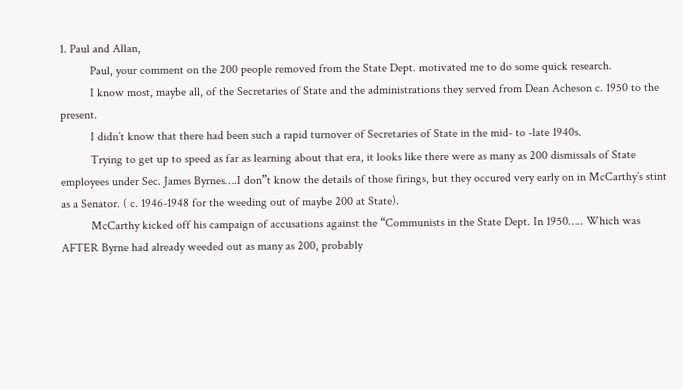1. Paul and Allan,
          Paul, your comment on the 200 people removed from the State Dept. motivated me to do some quick research.
          I know most, maybe all, of the Secretaries of State and the administrations they served from Dean Acheson c. 1950 to the present.
          I didn’t know that there had been such a rapid turnover of Secretaries of State in the mid- to -late 1940s.
          Trying to get up to speed as far as learning about that era, it looks like there were as many as 200 dismissals of State employees under Sec. James Byrnes….I don”t know the details of those firings, but they occured very early on in McCarthy’s stint as a Senator. ( c. 1946-1948 for the weeding out of maybe 200 at State).
          McCarthy kicked off his campaign of accusations against the “Communists in the State Dept. In 1950….. Which was AFTER Byrne had already weeded out as many as 200, probably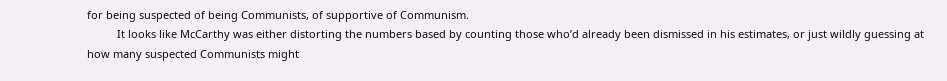for being suspected of being Communists, of supportive of Communism.
          It looks like McCarthy was either distorting the numbers based by counting those who’d already been dismissed in his estimates, or just wildly guessing at how many suspected Communists might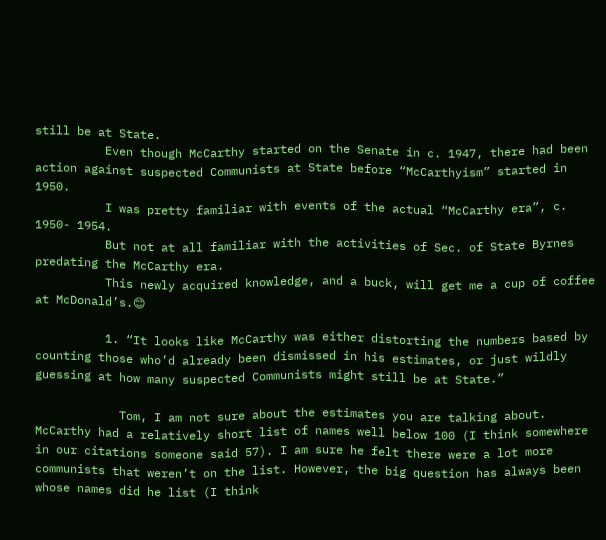still be at State.
          Even though McCarthy started on the Senate in c. 1947, there had been action against suspected Communists at State before “McCarthyism” started in 1950.
          I was pretty familiar with events of the actual “McCarthy era”, c. 1950- 1954.
          But not at all familiar with the activities of Sec. of State Byrnes predating the McCarthy era.
          This newly acquired knowledge, and a buck, will get me a cup of coffee at McDonald’s.😊

          1. “It looks like McCarthy was either distorting the numbers based by counting those who’d already been dismissed in his estimates, or just wildly guessing at how many suspected Communists might still be at State.”

            Tom, I am not sure about the estimates you are talking about. McCarthy had a relatively short list of names well below 100 (I think somewhere in our citations someone said 57). I am sure he felt there were a lot more communists that weren’t on the list. However, the big question has always been whose names did he list (I think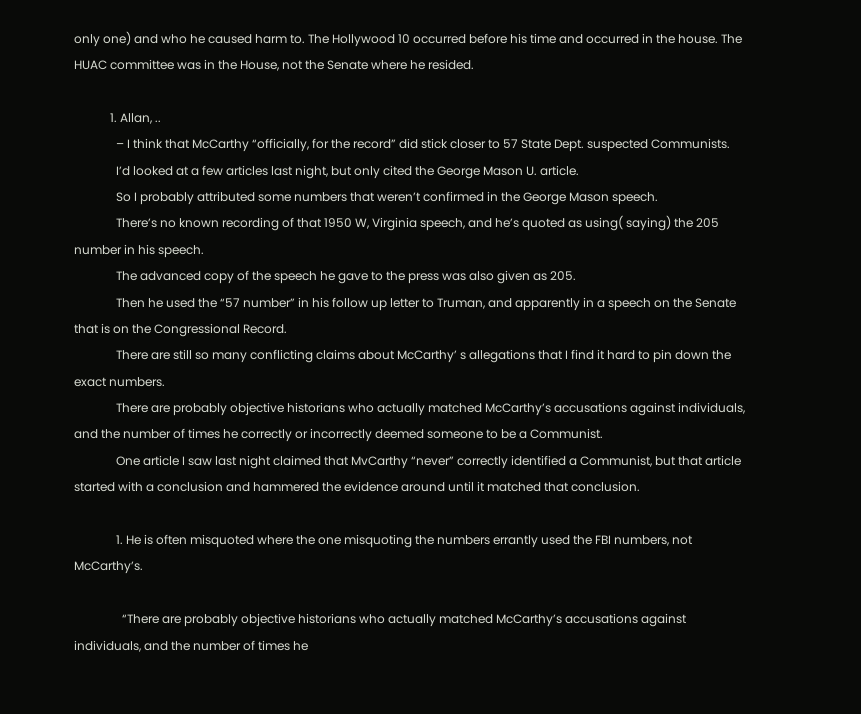only one) and who he caused harm to. The Hollywood 10 occurred before his time and occurred in the house. The HUAC committee was in the House, not the Senate where he resided.

            1. Allan, ..
              – I think that McCarthy “officially, for the record” did stick closer to 57 State Dept. suspected Communists.
              I’d looked at a few articles last night, but only cited the George Mason U. article.
              So I probably attributed some numbers that weren’t confirmed in the George Mason speech.
              There’s no known recording of that 1950 W, Virginia speech, and he’s quoted as using( saying) the 205 number in his speech.
              The advanced copy of the speech he gave to the press was also given as 205.
              Then he used the “57 number” in his follow up letter to Truman, and apparently in a speech on the Senate that is on the Congressional Record.
              There are still so many conflicting claims about McCarthy’ s allegations that I find it hard to pin down the exact numbers.
              There are probably objective historians who actually matched McCarthy’s accusations against individuals, and the number of times he correctly or incorrectly deemed someone to be a Communist.
              One article I saw last night claimed that MvCarthy “never” correctly identified a Communist, but that article started with a conclusion and hammered the evidence around until it matched that conclusion.

              1. He is often misquoted where the one misquoting the numbers errantly used the FBI numbers, not McCarthy’s.

                “There are probably objective historians who actually matched McCarthy’s accusations against individuals, and the number of times he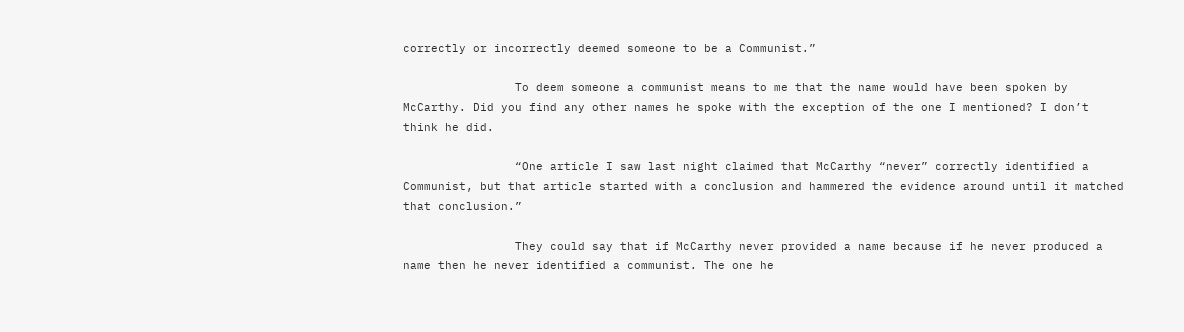correctly or incorrectly deemed someone to be a Communist.”

                To deem someone a communist means to me that the name would have been spoken by McCarthy. Did you find any other names he spoke with the exception of the one I mentioned? I don’t think he did.

                “One article I saw last night claimed that McCarthy “never” correctly identified a Communist, but that article started with a conclusion and hammered the evidence around until it matched that conclusion.”

                They could say that if McCarthy never provided a name because if he never produced a name then he never identified a communist. The one he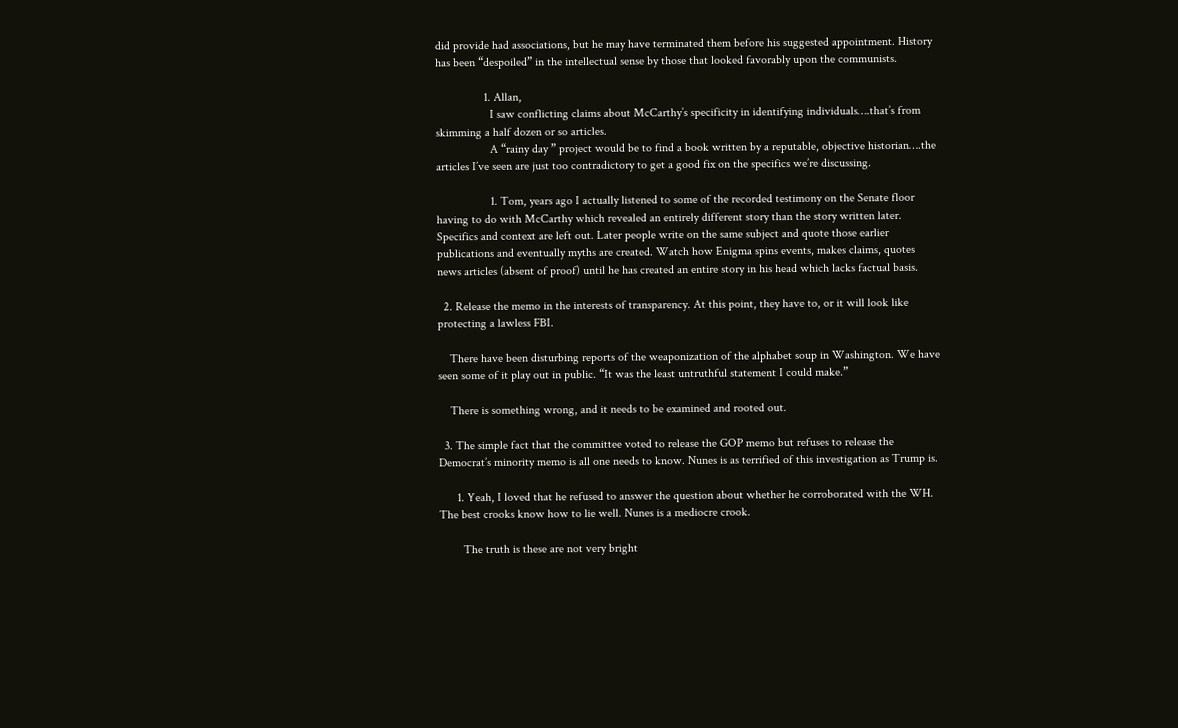did provide had associations, but he may have terminated them before his suggested appointment. History has been “despoiled” in the intellectual sense by those that looked favorably upon the communists.

                1. Allan,
                  I saw conflicting claims about McCarthy’s specificity in identifying individuals….that’s from skimming a half dozen or so articles.
                  A “rainy day ” project would be to find a book written by a reputable, objective historian….the articles I’ve seen are just too contradictory to get a good fix on the specifics we’re discussing.

                  1. Tom, years ago I actually listened to some of the recorded testimony on the Senate floor having to do with McCarthy which revealed an entirely different story than the story written later. Specifics and context are left out. Later people write on the same subject and quote those earlier publications and eventually myths are created. Watch how Enigma spins events, makes claims, quotes news articles (absent of proof) until he has created an entire story in his head which lacks factual basis.

  2. Release the memo in the interests of transparency. At this point, they have to, or it will look like protecting a lawless FBI.

    There have been disturbing reports of the weaponization of the alphabet soup in Washington. We have seen some of it play out in public. “It was the least untruthful statement I could make.”

    There is something wrong, and it needs to be examined and rooted out.

  3. The simple fact that the committee voted to release the GOP memo but refuses to release the Democrat’s minority memo is all one needs to know. Nunes is as terrified of this investigation as Trump is.

      1. Yeah, I loved that he refused to answer the question about whether he corroborated with the WH. The best crooks know how to lie well. Nunes is a mediocre crook.

        The truth is these are not very bright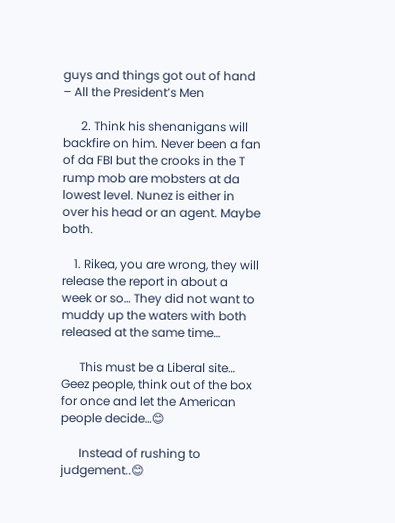guys and things got out of hand – All the President’s Men

      2. Think his shenanigans will backfire on him. Never been a fan of da FBI but the crooks in the T rump mob are mobsters at da lowest level. Nunez is either in over his head or an agent. Maybe both.

    1. Rikea, you are wrong, they will release the report in about a week or so… They did not want to muddy up the waters with both released at the same time…

      This must be a Liberal site… Geez people, think out of the box for once and let the American people decide…😊

      Instead of rushing to judgement..😊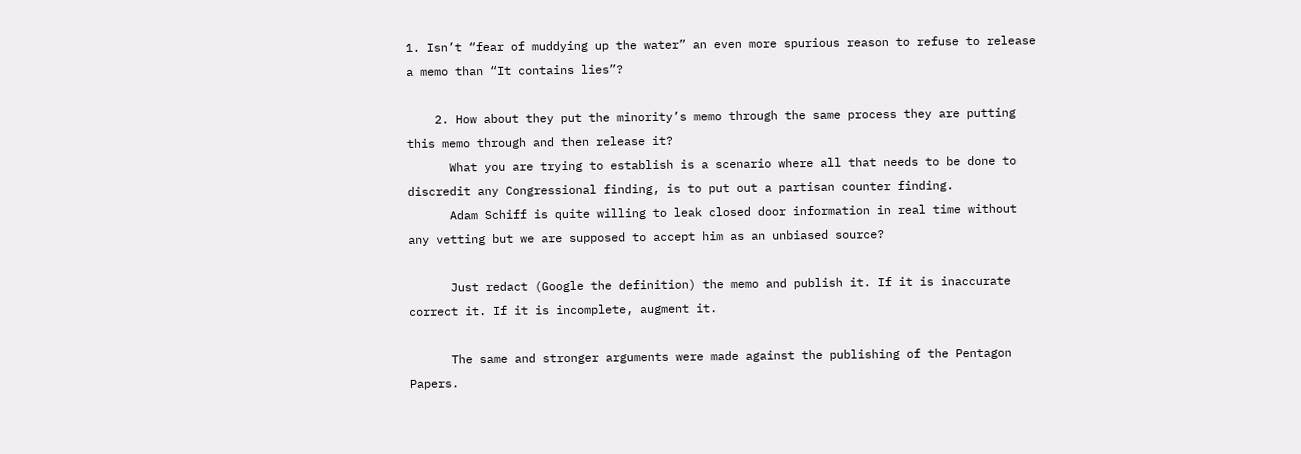1. Isn’t “fear of muddying up the water” an even more spurious reason to refuse to release a memo than “It contains lies”?

    2. How about they put the minority’s memo through the same process they are putting this memo through and then release it?
      What you are trying to establish is a scenario where all that needs to be done to discredit any Congressional finding, is to put out a partisan counter finding.
      Adam Schiff is quite willing to leak closed door information in real time without any vetting but we are supposed to accept him as an unbiased source?

      Just redact (Google the definition) the memo and publish it. If it is inaccurate correct it. If it is incomplete, augment it.

      The same and stronger arguments were made against the publishing of the Pentagon Papers.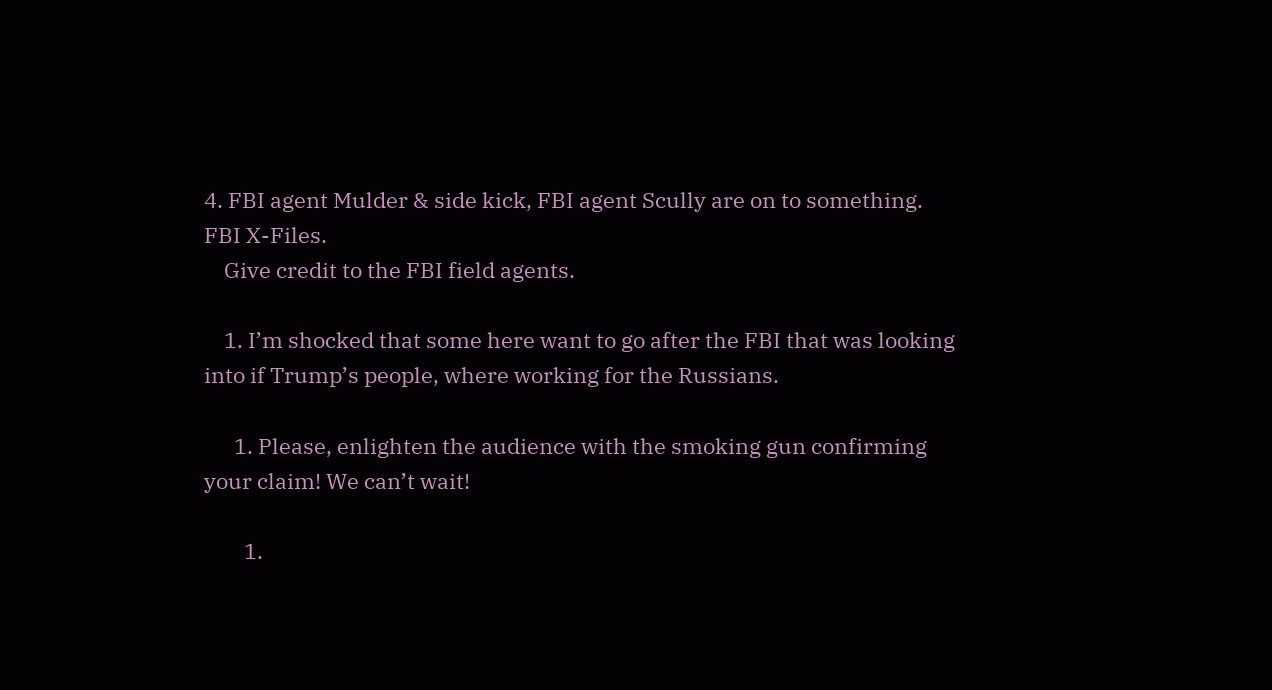4. FBI agent Mulder & side kick, FBI agent Scully are on to something. FBI X-Files.
    Give credit to the FBI field agents.

    1. I’m shocked that some here want to go after the FBI that was looking into if Trump’s people, where working for the Russians.

      1. Please, enlighten the audience with the smoking gun confirming your claim! We can’t wait!

        1.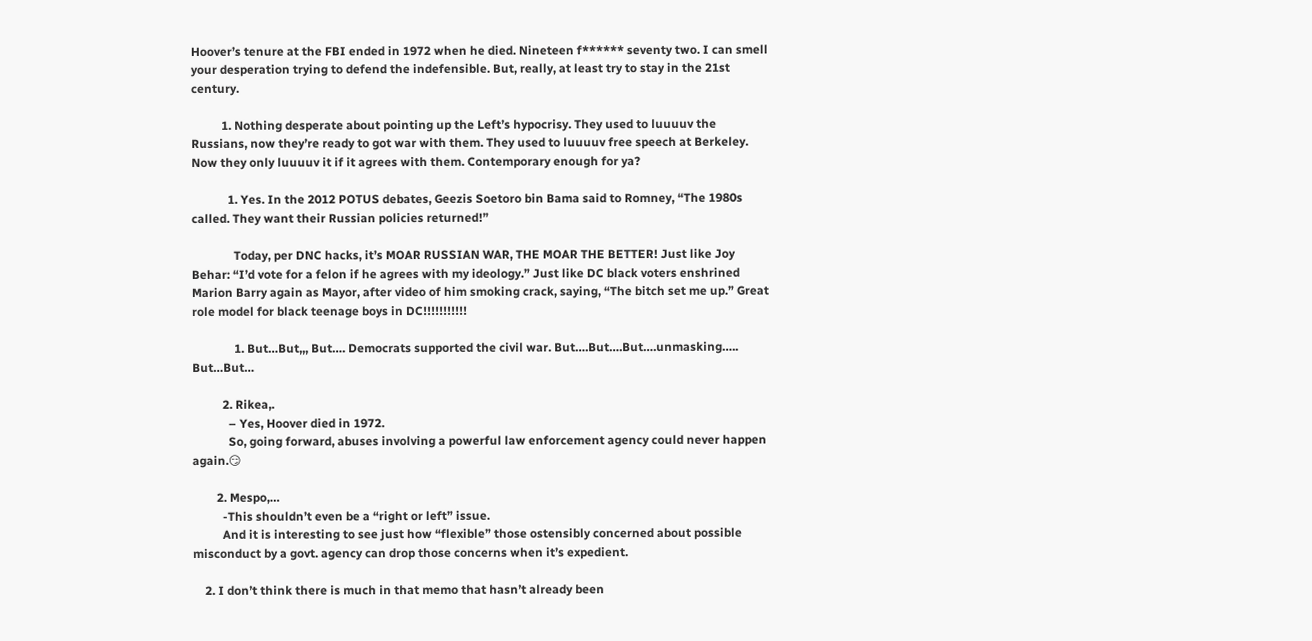Hoover’s tenure at the FBI ended in 1972 when he died. Nineteen f****** seventy two. I can smell your desperation trying to defend the indefensible. But, really, at least try to stay in the 21st century.

          1. Nothing desperate about pointing up the Left’s hypocrisy. They used to luuuuv the Russians, now they’re ready to got war with them. They used to luuuuv free speech at Berkeley. Now they only luuuuv it if it agrees with them. Contemporary enough for ya?

            1. Yes. In the 2012 POTUS debates, Geezis Soetoro bin Bama said to Romney, “The 1980s called. They want their Russian policies returned!”

              Today, per DNC hacks, it’s MOAR RUSSIAN WAR, THE MOAR THE BETTER! Just like Joy Behar: “I’d vote for a felon if he agrees with my ideology.” Just like DC black voters enshrined Marion Barry again as Mayor, after video of him smoking crack, saying, “The bitch set me up.” Great role model for black teenage boys in DC!!!!!!!!!!!

              1. But…But,,, But…. Democrats supported the civil war. But….But….But….unmasking….. But…But…

          2. Rikea,.
            – Yes, Hoover died in 1972.
            So, going forward, abuses involving a powerful law enforcement agency could never happen again.😏

        2. Mespo,…
          -This shouldn’t even be a “right or left” issue.
          And it is interesting to see just how “flexible” those ostensibly concerned about possible misconduct by a govt. agency can drop those concerns when it’s expedient.

    2. I don’t think there is much in that memo that hasn’t already been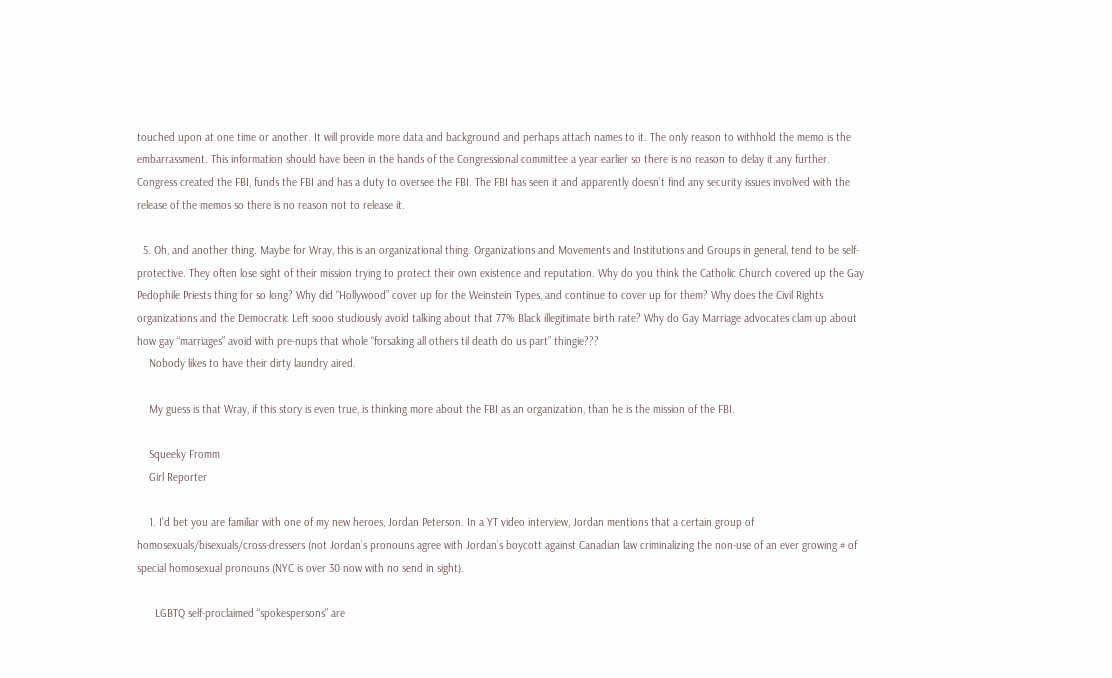touched upon at one time or another. It will provide more data and background and perhaps attach names to it. The only reason to withhold the memo is the embarrassment. This information should have been in the hands of the Congressional committee a year earlier so there is no reason to delay it any further. Congress created the FBI, funds the FBI and has a duty to oversee the FBI. The FBI has seen it and apparently doesn’t find any security issues involved with the release of the memos so there is no reason not to release it.

  5. Oh, and another thing. Maybe for Wray, this is an organizational thing. Organizations and Movements and Institutions and Groups in general, tend to be self-protective. They often lose sight of their mission trying to protect their own existence and reputation. Why do you think the Catholic Church covered up the Gay Pedophile Priests thing for so long? Why did “Hollywood” cover up for the Weinstein Types, and continue to cover up for them? Why does the Civil Rights organizations and the Democratic Left sooo studiously avoid talking about that 77% Black illegitimate birth rate? Why do Gay Marriage advocates clam up about how gay “marriages” avoid with pre-nups that whole “forsaking all others til death do us part” thingie???
    Nobody likes to have their dirty laundry aired.

    My guess is that Wray, if this story is even true, is thinking more about the FBI as an organization, than he is the mission of the FBI.

    Squeeky Fromm
    Girl Reporter

    1. I’d bet you are familiar with one of my new heroes, Jordan Peterson. In a YT video interview, Jordan mentions that a certain group of homosexuals/bisexuals/cross-dressers (not Jordan’s pronouns agree with Jordan’s boycott against Canadian law criminalizing the non-use of an ever growing # of special homosexual pronouns (NYC is over 30 now with no send in sight).

      LGBTQ self-proclaimed “spokespersons” are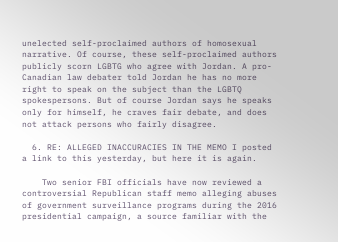unelected self-proclaimed authors of homosexual narrative. Of course, these self-proclaimed authors publicly scorn LGBTG who agree with Jordan. A pro-Canadian law debater told Jordan he has no more right to speak on the subject than the LGBTQ spokespersons. But of course Jordan says he speaks only for himself, he craves fair debate, and does not attack persons who fairly disagree.

  6. RE: ALLEGED INACCURACIES IN THE MEMO I posted a link to this yesterday, but here it is again.

    Two senior FBI officials have now reviewed a controversial Republican staff memo alleging abuses of government surveillance programs during the 2016 presidential campaign, a source familiar with the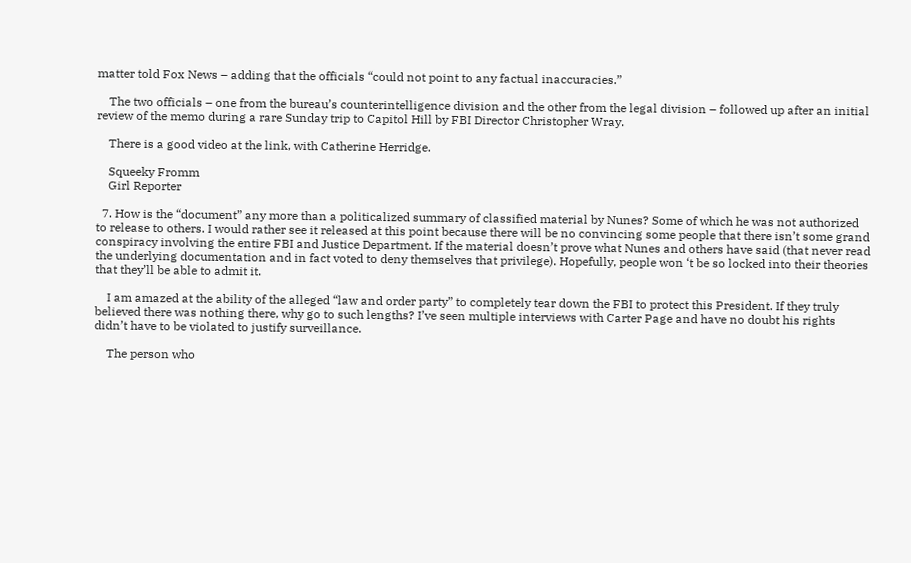matter told Fox News – adding that the officials “could not point to any factual inaccuracies.”

    The two officials – one from the bureau’s counterintelligence division and the other from the legal division – followed up after an initial review of the memo during a rare Sunday trip to Capitol Hill by FBI Director Christopher Wray.

    There is a good video at the link, with Catherine Herridge.

    Squeeky Fromm
    Girl Reporter

  7. How is the “document” any more than a politicalized summary of classified material by Nunes? Some of which he was not authorized to release to others. I would rather see it released at this point because there will be no convincing some people that there isn’t some grand conspiracy involving the entire FBI and Justice Department. If the material doesn’t prove what Nunes and others have said (that never read the underlying documentation and in fact voted to deny themselves that privilege). Hopefully, people won ‘t be so locked into their theories that they’ll be able to admit it.

    I am amazed at the ability of the alleged “law and order party” to completely tear down the FBI to protect this President. If they truly believed there was nothing there, why go to such lengths? I’ve seen multiple interviews with Carter Page and have no doubt his rights didn’t have to be violated to justify surveillance.

    The person who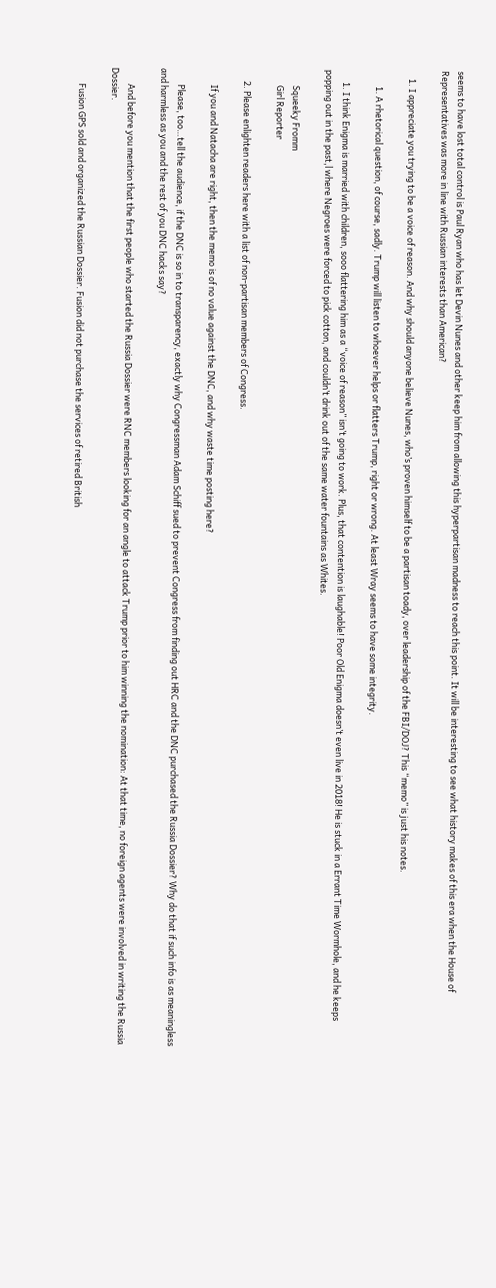seems to have lost total control is Paul Ryan who has let Devin Nunes and other keep him from allowing this hyperpartisan madness to reach this point. It will be interesting to see what history makes of this era when the House of Representatives was more in line with Russian interests than American?

    1. I appreciate you trying to be a voice of reason. And why should anyone believe Nunes, who’s proven himself to be a partisan toady, over leadership of the FBI/DOJ? This “memo” is just his notes.

        1. A rhetorical question, of course, sadly. Trump will listen to whoever helps or flatters Trump, right or wrong. At least Wray seems to have some integrity.

      1. I think Enigma is married with children, sooo flattering him as a “voice of reason” isn’t going to work. Plus, that contention is laughable! Poor Old Enigma doesn’t even live in 2018! He is stuck in a Errant Time Wormhole, and he keeps popping out in the past,l where Negroes were forced to pick cotton, and couldn’t drink out of the same water fountains as Whites.

        Squeeky Fromm
        Girl Reporter

      2. Please enlighten readers here with a list of non-partisan members of Congress.

        If you and Natacha are right, then the memo is of no value against the DNC, and why waste time posting here?

        Please, too…tell the audience, if the DNC is so in to transparency, exactly why Congressman Adam Schiff sued to prevent Congress from finding out HRC and the DNC purchased the Russia Dossier? Why do that if such info is as meaningless and harmless as you and the rest of you DNC hacks say?

        And before you mention that the first people who started the Russia Dossier were RNC members looking for an angle to attack Trump prior to him winning the nomination: At that time, no foreign agents were involved in writing the Russia Dossier.

        Fusion GPS sold and organized the Russian Dossier. Fusion did not purchase the services of retired British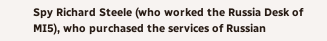Spy Richard Steele (who worked the Russia Desk of MI5), who purchased the services of Russian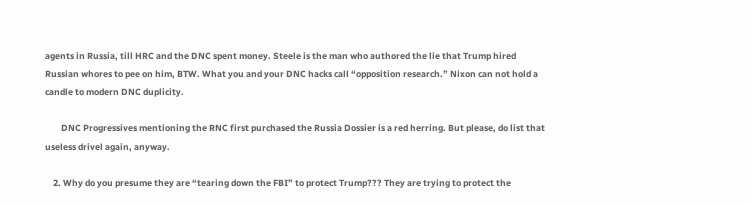agents in Russia, till HRC and the DNC spent money. Steele is the man who authored the lie that Trump hired Russian whores to pee on him, BTW. What you and your DNC hacks call “opposition research.” Nixon can not hold a candle to modern DNC duplicity.

        DNC Progressives mentioning the RNC first purchased the Russia Dossier is a red herring. But please, do list that useless drivel again, anyway.

    2. Why do you presume they are “tearing down the FBI” to protect Trump??? They are trying to protect the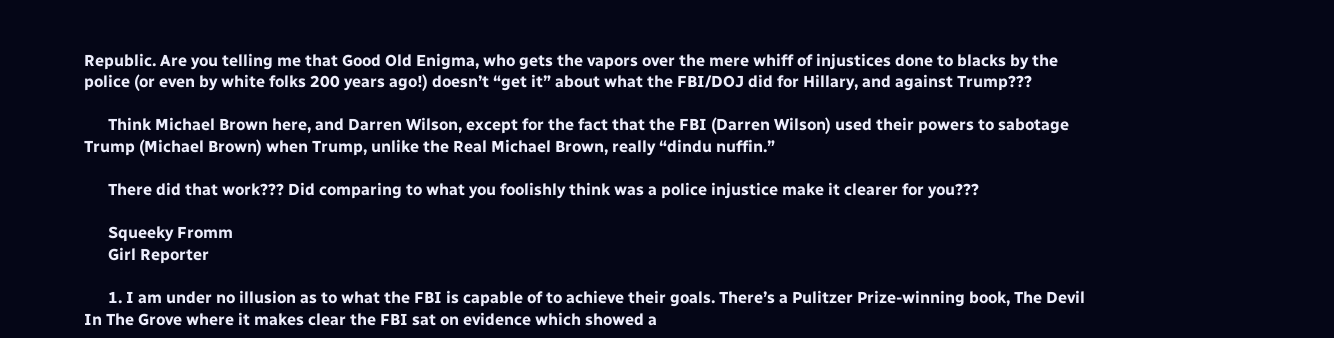Republic. Are you telling me that Good Old Enigma, who gets the vapors over the mere whiff of injustices done to blacks by the police (or even by white folks 200 years ago!) doesn’t “get it” about what the FBI/DOJ did for Hillary, and against Trump???

      Think Michael Brown here, and Darren Wilson, except for the fact that the FBI (Darren Wilson) used their powers to sabotage Trump (Michael Brown) when Trump, unlike the Real Michael Brown, really “dindu nuffin.”

      There did that work??? Did comparing to what you foolishly think was a police injustice make it clearer for you???

      Squeeky Fromm
      Girl Reporter

      1. I am under no illusion as to what the FBI is capable of to achieve their goals. There’s a Pulitzer Prize-winning book, The Devil In The Grove where it makes clear the FBI sat on evidence which showed a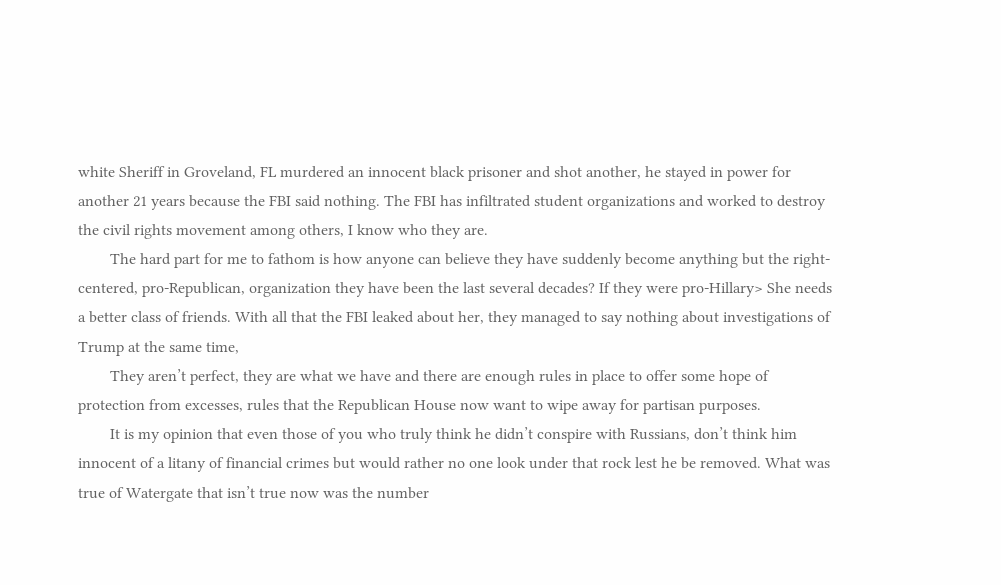white Sheriff in Groveland, FL murdered an innocent black prisoner and shot another, he stayed in power for another 21 years because the FBI said nothing. The FBI has infiltrated student organizations and worked to destroy the civil rights movement among others, I know who they are.
        The hard part for me to fathom is how anyone can believe they have suddenly become anything but the right-centered, pro-Republican, organization they have been the last several decades? If they were pro-Hillary> She needs a better class of friends. With all that the FBI leaked about her, they managed to say nothing about investigations of Trump at the same time,
        They aren’t perfect, they are what we have and there are enough rules in place to offer some hope of protection from excesses, rules that the Republican House now want to wipe away for partisan purposes.
        It is my opinion that even those of you who truly think he didn’t conspire with Russians, don’t think him innocent of a litany of financial crimes but would rather no one look under that rock lest he be removed. What was true of Watergate that isn’t true now was the number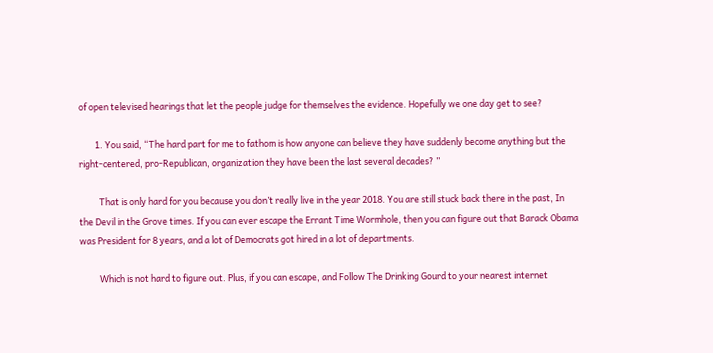of open televised hearings that let the people judge for themselves the evidence. Hopefully we one day get to see?

        1. You said, “The hard part for me to fathom is how anyone can believe they have suddenly become anything but the right-centered, pro-Republican, organization they have been the last several decades? ”

          That is only hard for you because you don’t really live in the year 2018. You are still stuck back there in the past, In the Devil in the Grove times. If you can ever escape the Errant Time Wormhole, then you can figure out that Barack Obama was President for 8 years, and a lot of Democrats got hired in a lot of departments.

          Which is not hard to figure out. Plus, if you can escape, and Follow The Drinking Gourd to your nearest internet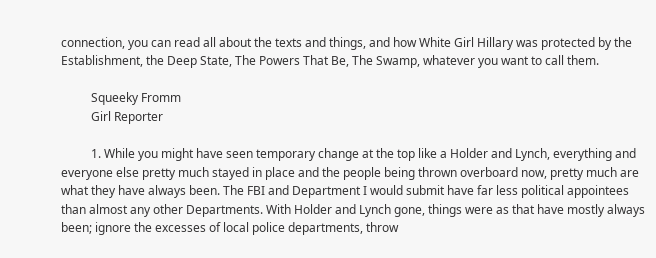connection, you can read all about the texts and things, and how White Girl Hillary was protected by the Establishment, the Deep State, The Powers That Be, The Swamp, whatever you want to call them.

          Squeeky Fromm
          Girl Reporter

          1. While you might have seen temporary change at the top like a Holder and Lynch, everything and everyone else pretty much stayed in place and the people being thrown overboard now, pretty much are what they have always been. The FBI and Department I would submit have far less political appointees than almost any other Departments. With Holder and Lynch gone, things were as that have mostly always been; ignore the excesses of local police departments, throw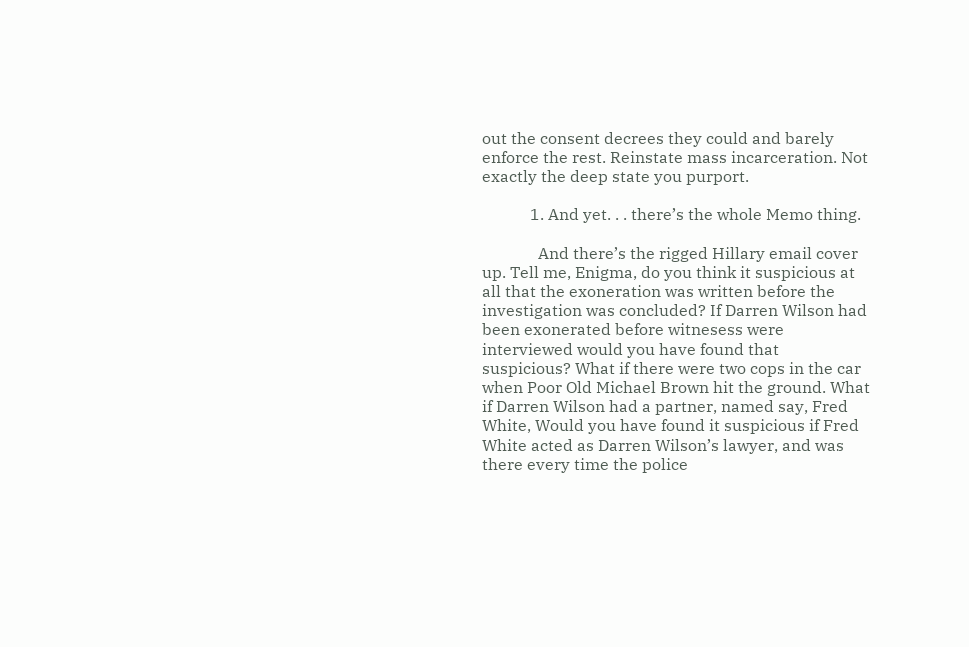out the consent decrees they could and barely enforce the rest. Reinstate mass incarceration. Not exactly the deep state you purport.

            1. And yet. . . there’s the whole Memo thing.

              And there’s the rigged Hillary email cover up. Tell me, Enigma, do you think it suspicious at all that the exoneration was written before the investigation was concluded? If Darren Wilson had been exonerated before witnesess were interviewed would you have found that suspicious? What if there were two cops in the car when Poor Old Michael Brown hit the ground. What if Darren Wilson had a partner, named say, Fred White, Would you have found it suspicious if Fred White acted as Darren Wilson’s lawyer, and was there every time the police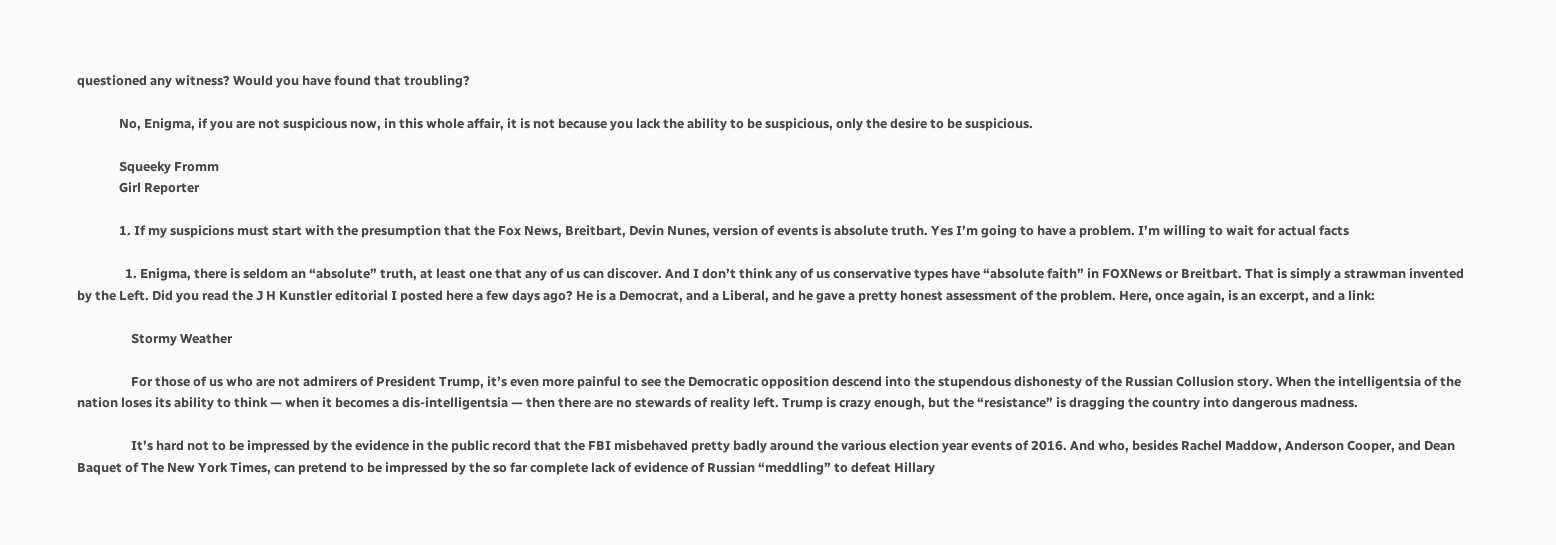questioned any witness? Would you have found that troubling?

              No, Enigma, if you are not suspicious now, in this whole affair, it is not because you lack the ability to be suspicious, only the desire to be suspicious.

              Squeeky Fromm
              Girl Reporter

              1. If my suspicions must start with the presumption that the Fox News, Breitbart, Devin Nunes, version of events is absolute truth. Yes I’m going to have a problem. I’m willing to wait for actual facts

                1. Enigma, there is seldom an “absolute” truth, at least one that any of us can discover. And I don’t think any of us conservative types have “absolute faith” in FOXNews or Breitbart. That is simply a strawman invented by the Left. Did you read the J H Kunstler editorial I posted here a few days ago? He is a Democrat, and a Liberal, and he gave a pretty honest assessment of the problem. Here, once again, is an excerpt, and a link:

                  Stormy Weather

                  For those of us who are not admirers of President Trump, it’s even more painful to see the Democratic opposition descend into the stupendous dishonesty of the Russian Collusion story. When the intelligentsia of the nation loses its ability to think — when it becomes a dis-intelligentsia — then there are no stewards of reality left. Trump is crazy enough, but the “resistance” is dragging the country into dangerous madness.

                  It’s hard not to be impressed by the evidence in the public record that the FBI misbehaved pretty badly around the various election year events of 2016. And who, besides Rachel Maddow, Anderson Cooper, and Dean Baquet of The New York Times, can pretend to be impressed by the so far complete lack of evidence of Russian “meddling” to defeat Hillary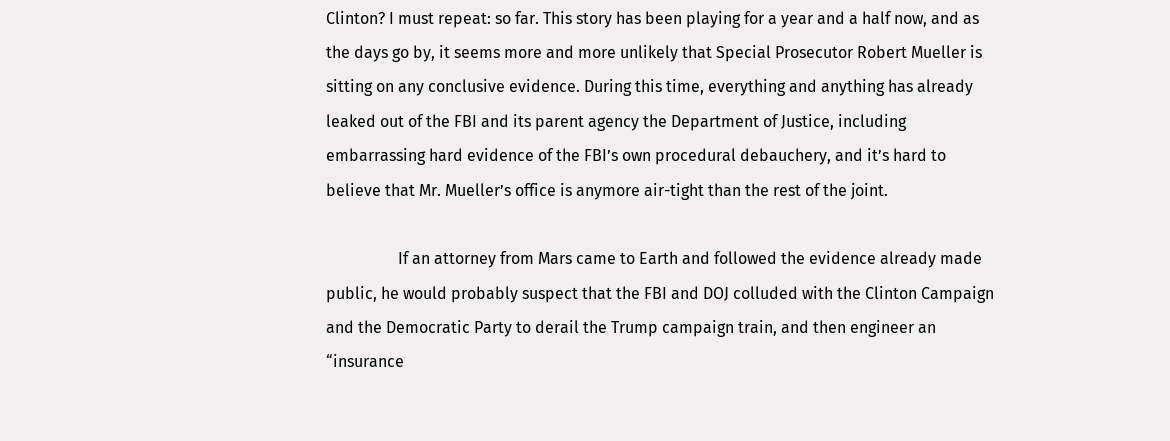Clinton? I must repeat: so far. This story has been playing for a year and a half now, and as the days go by, it seems more and more unlikely that Special Prosecutor Robert Mueller is sitting on any conclusive evidence. During this time, everything and anything has already leaked out of the FBI and its parent agency the Department of Justice, including embarrassing hard evidence of the FBI’s own procedural debauchery, and it’s hard to believe that Mr. Mueller’s office is anymore air-tight than the rest of the joint.

                  If an attorney from Mars came to Earth and followed the evidence already made public, he would probably suspect that the FBI and DOJ colluded with the Clinton Campaign and the Democratic Party to derail the Trump campaign train, and then engineer an “insurance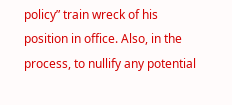policy” train wreck of his position in office. Also, in the process, to nullify any potential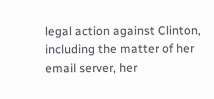legal action against Clinton, including the matter of her email server, her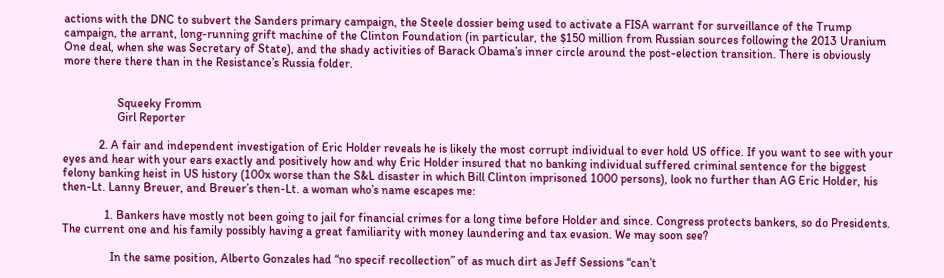actions with the DNC to subvert the Sanders primary campaign, the Steele dossier being used to activate a FISA warrant for surveillance of the Trump campaign, the arrant, long-running grift machine of the Clinton Foundation (in particular, the $150 million from Russian sources following the 2013 Uranium One deal, when she was Secretary of State), and the shady activities of Barack Obama’s inner circle around the post-election transition. There is obviously more there there than in the Resistance’s Russia folder.


                  Squeeky Fromm
                  Girl Reporter

            2. A fair and independent investigation of Eric Holder reveals he is likely the most corrupt individual to ever hold US office. If you want to see with your eyes and hear with your ears exactly and positively how and why Eric Holder insured that no banking individual suffered criminal sentence for the biggest felony banking heist in US history (100x worse than the S&L disaster in which Bill Clinton imprisoned 1000 persons), look no further than AG Eric Holder, his then-Lt. Lanny Breuer, and Breuer’s then-Lt. a woman who’s name escapes me:

              1. Bankers have mostly not been going to jail for financial crimes for a long time before Holder and since. Congress protects bankers, so do Presidents. The current one and his family possibly having a great familiarity with money laundering and tax evasion. We may soon see?

                In the same position, Alberto Gonzales had “no specif recollection” of as much dirt as Jeff Sessions “can’t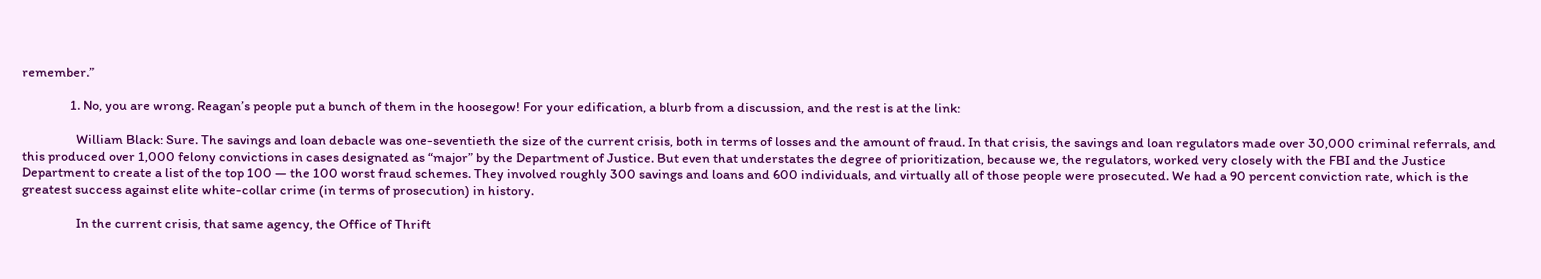remember.”

                1. No, you are wrong. Reagan’s people put a bunch of them in the hoosegow! For your edification, a blurb from a discussion, and the rest is at the link:

                  William Black: Sure. The savings and loan debacle was one-seventieth the size of the current crisis, both in terms of losses and the amount of fraud. In that crisis, the savings and loan regulators made over 30,000 criminal referrals, and this produced over 1,000 felony convictions in cases designated as “major” by the Department of Justice. But even that understates the degree of prioritization, because we, the regulators, worked very closely with the FBI and the Justice Department to create a list of the top 100 — the 100 worst fraud schemes. They involved roughly 300 savings and loans and 600 individuals, and virtually all of those people were prosecuted. We had a 90 percent conviction rate, which is the greatest success against elite white-collar crime (in terms of prosecution) in history.

                  In the current crisis, that same agency, the Office of Thrift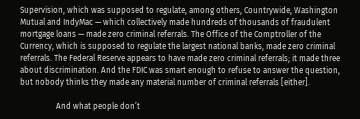Supervision, which was supposed to regulate, among others, Countrywide, Washington Mutual and IndyMac — which collectively made hundreds of thousands of fraudulent mortgage loans — made zero criminal referrals. The Office of the Comptroller of the Currency, which is supposed to regulate the largest national banks, made zero criminal referrals. The Federal Reserve appears to have made zero criminal referrals; it made three about discrimination. And the FDIC was smart enough to refuse to answer the question, but nobody thinks they made any material number of criminal referrals [either].

                  And what people don’t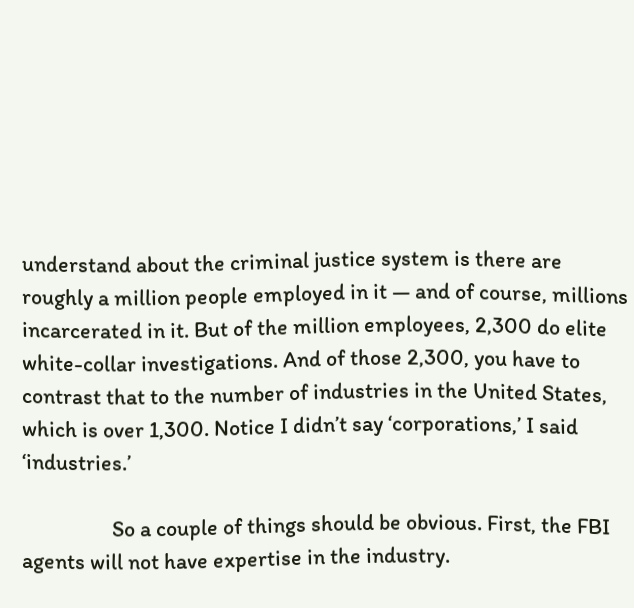understand about the criminal justice system is there are roughly a million people employed in it — and of course, millions incarcerated in it. But of the million employees, 2,300 do elite white-collar investigations. And of those 2,300, you have to contrast that to the number of industries in the United States, which is over 1,300. Notice I didn’t say ‘corporations,’ I said ‘industries.’

                  So a couple of things should be obvious. First, the FBI agents will not have expertise in the industry.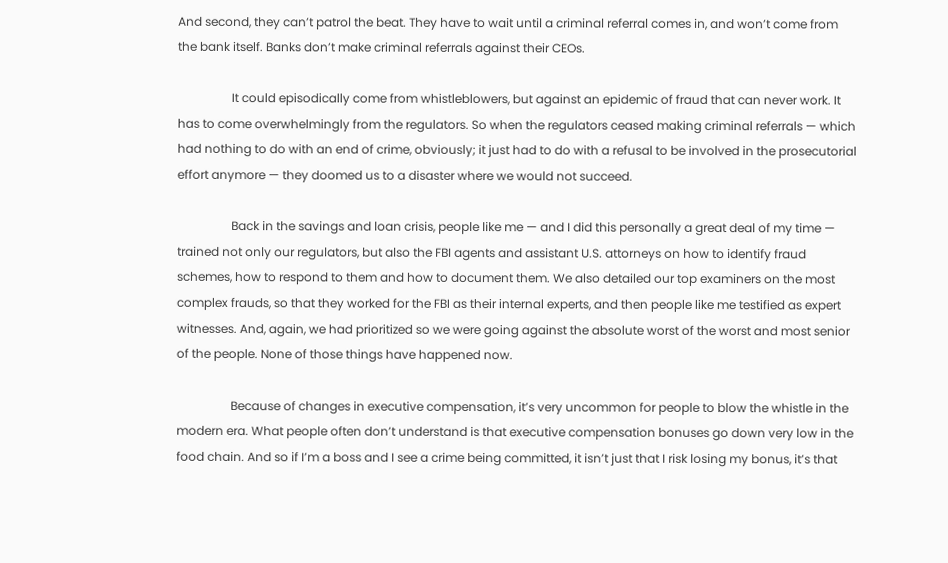And second, they can’t patrol the beat. They have to wait until a criminal referral comes in, and won’t come from the bank itself. Banks don’t make criminal referrals against their CEOs.

                  It could episodically come from whistleblowers, but against an epidemic of fraud that can never work. It has to come overwhelmingly from the regulators. So when the regulators ceased making criminal referrals — which had nothing to do with an end of crime, obviously; it just had to do with a refusal to be involved in the prosecutorial effort anymore — they doomed us to a disaster where we would not succeed.

                  Back in the savings and loan crisis, people like me — and I did this personally a great deal of my time — trained not only our regulators, but also the FBI agents and assistant U.S. attorneys on how to identify fraud schemes, how to respond to them and how to document them. We also detailed our top examiners on the most complex frauds, so that they worked for the FBI as their internal experts, and then people like me testified as expert witnesses. And, again, we had prioritized so we were going against the absolute worst of the worst and most senior of the people. None of those things have happened now.

                  Because of changes in executive compensation, it’s very uncommon for people to blow the whistle in the modern era. What people often don’t understand is that executive compensation bonuses go down very low in the food chain. And so if I’m a boss and I see a crime being committed, it isn’t just that I risk losing my bonus, it’s that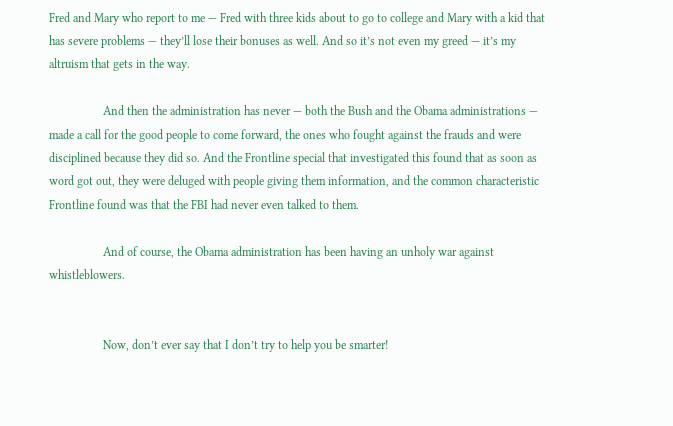Fred and Mary who report to me — Fred with three kids about to go to college and Mary with a kid that has severe problems — they’ll lose their bonuses as well. And so it’s not even my greed — it’s my altruism that gets in the way.

                  And then the administration has never — both the Bush and the Obama administrations — made a call for the good people to come forward, the ones who fought against the frauds and were disciplined because they did so. And the Frontline special that investigated this found that as soon as word got out, they were deluged with people giving them information, and the common characteristic Frontline found was that the FBI had never even talked to them.

                  And of course, the Obama administration has been having an unholy war against whistleblowers.


                  Now, don’t ever say that I don’t try to help you be smarter!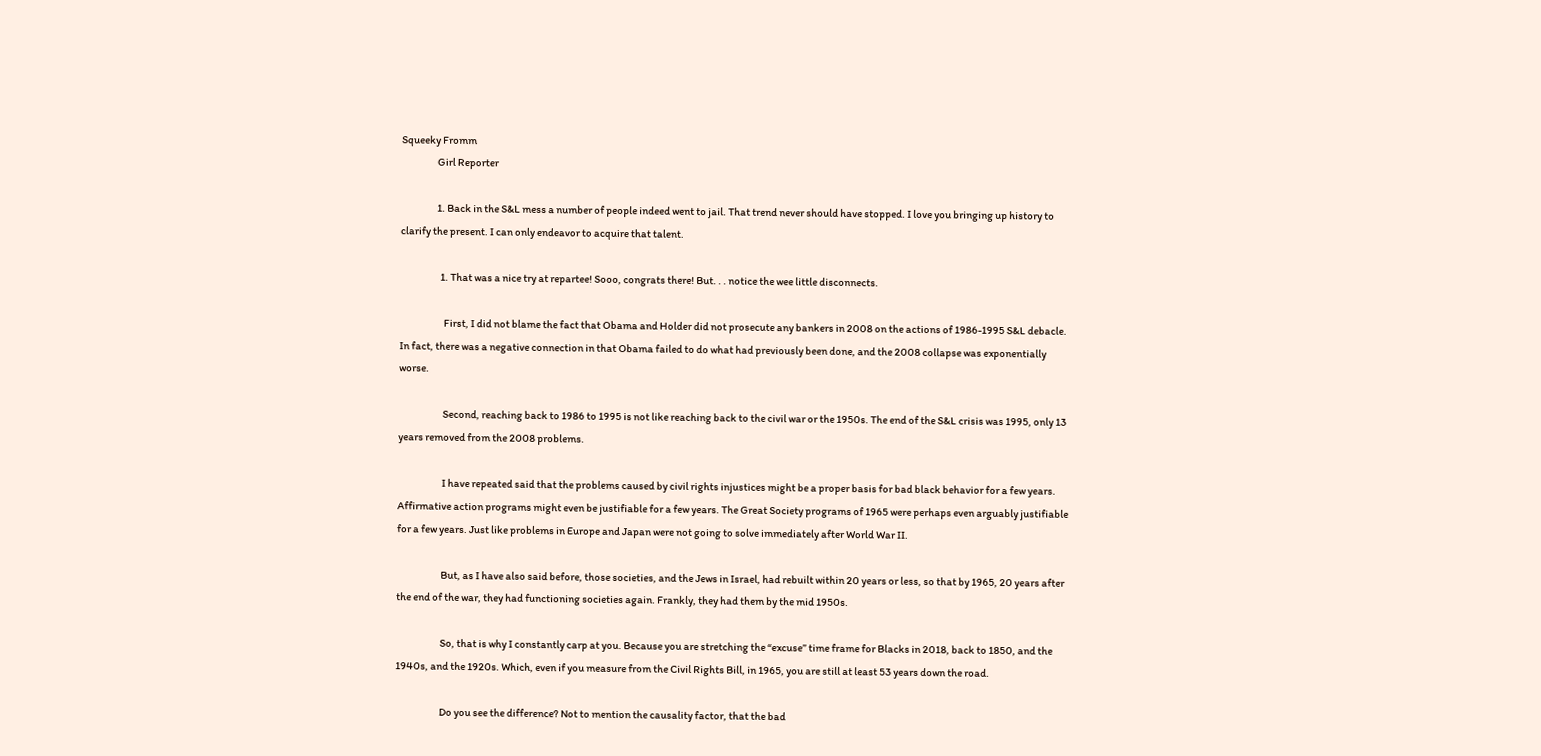Squeeky Fromm
                  Girl Reporter

                  1. Back in the S&L mess a number of people indeed went to jail. That trend never should have stopped. I love you bringing up history to clarify the present. I can only endeavor to acquire that talent.

                    1. That was a nice try at repartee! Sooo, congrats there! But. . . notice the wee little disconnects.

                      First, I did not blame the fact that Obama and Holder did not prosecute any bankers in 2008 on the actions of 1986-1995 S&L debacle. In fact, there was a negative connection in that Obama failed to do what had previously been done, and the 2008 collapse was exponentially worse.

                      Second, reaching back to 1986 to 1995 is not like reaching back to the civil war or the 1950s. The end of the S&L crisis was 1995, only 13 years removed from the 2008 problems.

                      I have repeated said that the problems caused by civil rights injustices might be a proper basis for bad black behavior for a few years. Affirmative action programs might even be justifiable for a few years. The Great Society programs of 1965 were perhaps even arguably justifiable for a few years. Just like problems in Europe and Japan were not going to solve immediately after World War II.

                      But, as I have also said before, those societies, and the Jews in Israel, had rebuilt within 20 years or less, so that by 1965, 20 years after the end of the war, they had functioning societies again. Frankly, they had them by the mid 1950s.

                      So, that is why I constantly carp at you. Because you are stretching the “excuse” time frame for Blacks in 2018, back to 1850, and the 1940s, and the 1920s. Which, even if you measure from the Civil Rights Bill, in 1965, you are still at least 53 years down the road.

                      Do you see the difference? Not to mention the causality factor, that the bad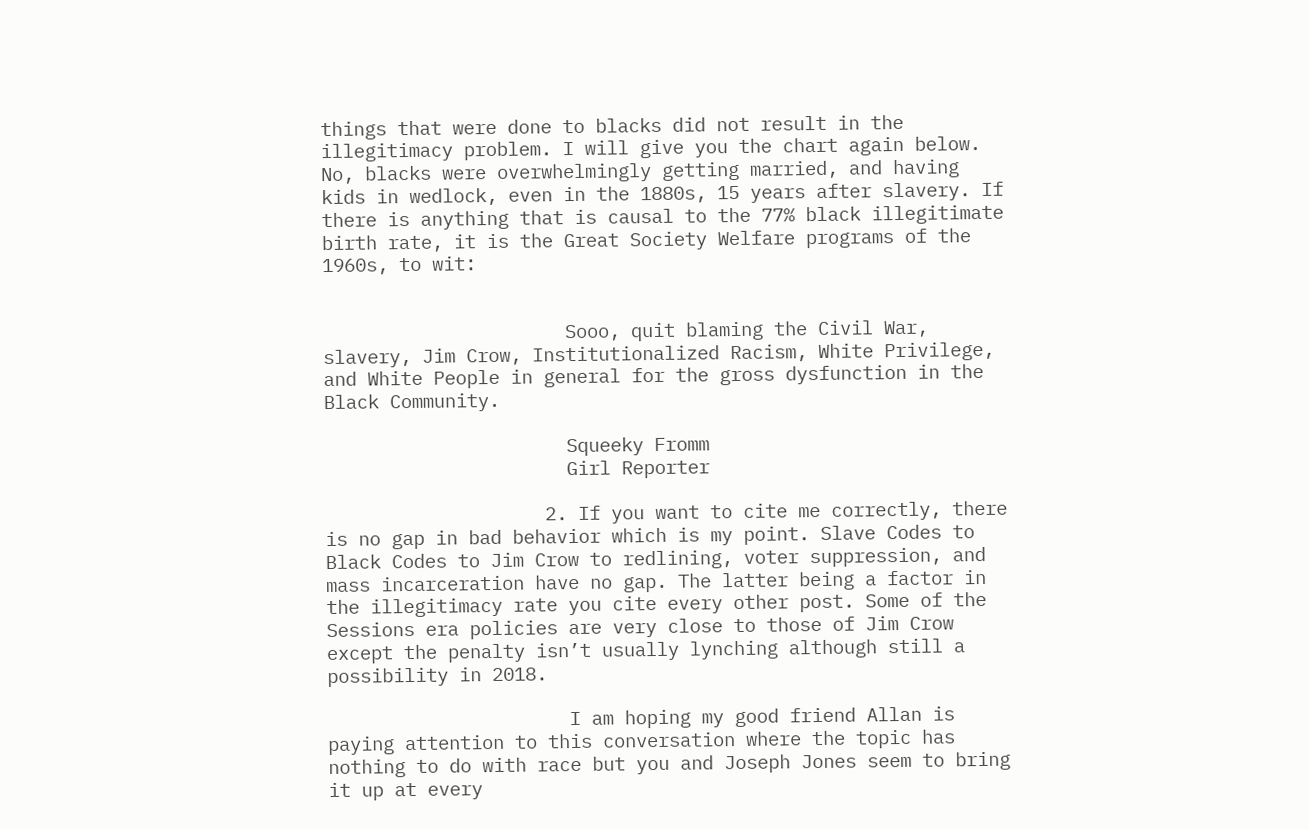things that were done to blacks did not result in the illegitimacy problem. I will give you the chart again below. No, blacks were overwhelmingly getting married, and having kids in wedlock, even in the 1880s, 15 years after slavery. If there is anything that is causal to the 77% black illegitimate birth rate, it is the Great Society Welfare programs of the 1960s, to wit:


                      Sooo, quit blaming the Civil War, slavery, Jim Crow, Institutionalized Racism, White Privilege, and White People in general for the gross dysfunction in the Black Community.

                      Squeeky Fromm
                      Girl Reporter

                    2. If you want to cite me correctly, there is no gap in bad behavior which is my point. Slave Codes to Black Codes to Jim Crow to redlining, voter suppression, and mass incarceration have no gap. The latter being a factor in the illegitimacy rate you cite every other post. Some of the Sessions era policies are very close to those of Jim Crow except the penalty isn’t usually lynching although still a possibility in 2018.

                      I am hoping my good friend Allan is paying attention to this conversation where the topic has nothing to do with race but you and Joseph Jones seem to bring it up at every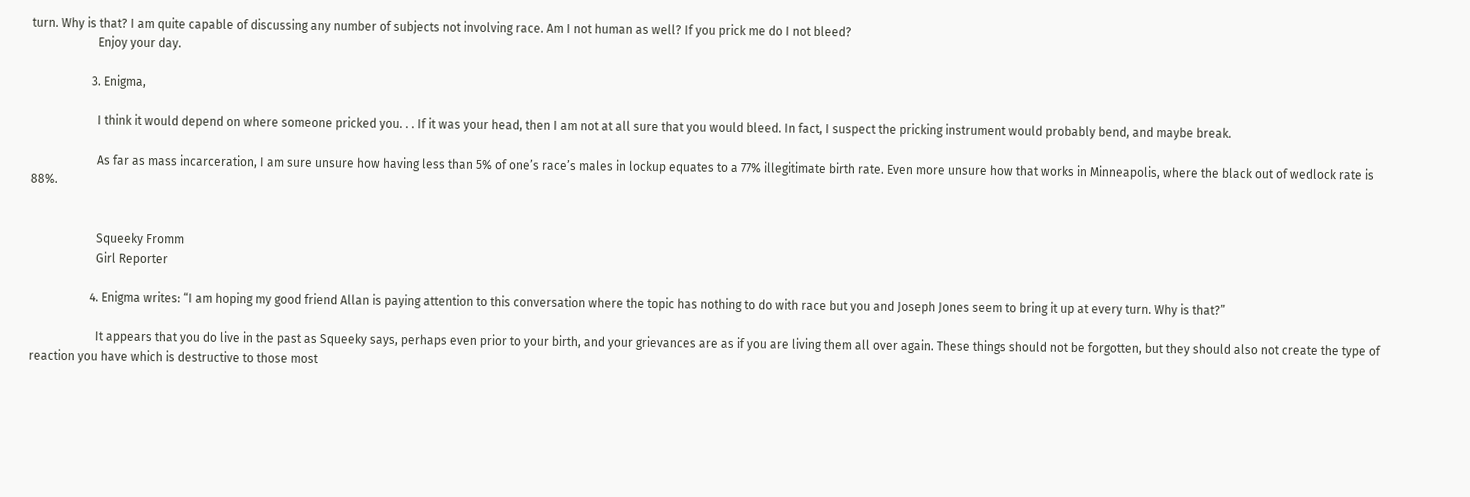turn. Why is that? I am quite capable of discussing any number of subjects not involving race. Am I not human as well? If you prick me do I not bleed?
                      Enjoy your day.

                    3. Enigma,

                      I think it would depend on where someone pricked you. . . If it was your head, then I am not at all sure that you would bleed. In fact, I suspect the pricking instrument would probably bend, and maybe break.

                      As far as mass incarceration, I am sure unsure how having less than 5% of one’s race’s males in lockup equates to a 77% illegitimate birth rate. Even more unsure how that works in Minneapolis, where the black out of wedlock rate is 88%.


                      Squeeky Fromm
                      Girl Reporter

                    4. Enigma writes: “I am hoping my good friend Allan is paying attention to this conversation where the topic has nothing to do with race but you and Joseph Jones seem to bring it up at every turn. Why is that?”

                      It appears that you do live in the past as Squeeky says, perhaps even prior to your birth, and your grievances are as if you are living them all over again. These things should not be forgotten, but they should also not create the type of reaction you have which is destructive to those most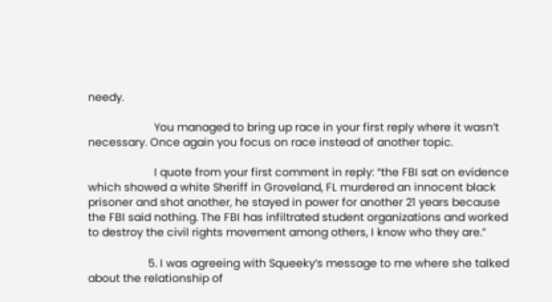needy.

                      You managed to bring up race in your first reply where it wasn’t necessary. Once again you focus on race instead of another topic.

                      I quote from your first comment in reply: “the FBI sat on evidence which showed a white Sheriff in Groveland, FL murdered an innocent black prisoner and shot another, he stayed in power for another 21 years because the FBI said nothing. The FBI has infiltrated student organizations and worked to destroy the civil rights movement among others, I know who they are.”

                    5. I was agreeing with Squeeky’s message to me where she talked about the relationship of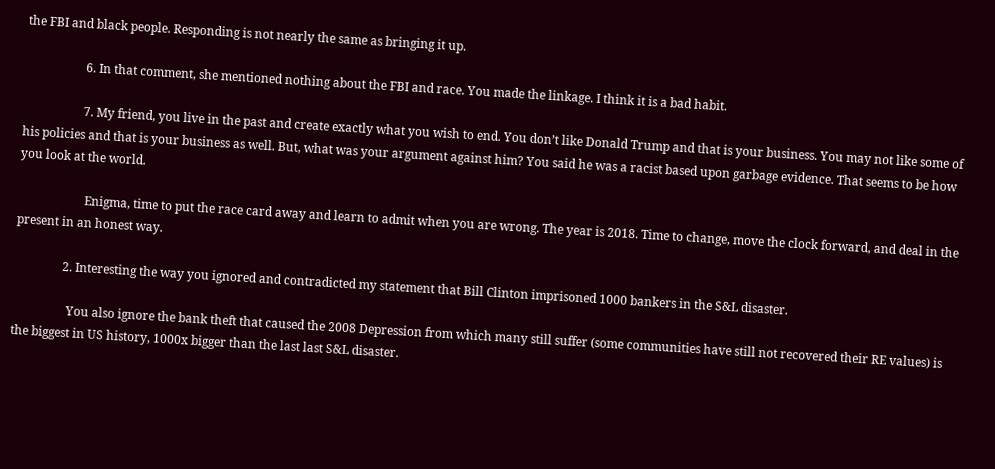the FBI and black people. Responding is not nearly the same as bringing it up.

                    6. In that comment, she mentioned nothing about the FBI and race. You made the linkage. I think it is a bad habit.

                    7. My friend, you live in the past and create exactly what you wish to end. You don’t like Donald Trump and that is your business. You may not like some of his policies and that is your business as well. But, what was your argument against him? You said he was a racist based upon garbage evidence. That seems to be how you look at the world.

                      Enigma, time to put the race card away and learn to admit when you are wrong. The year is 2018. Time to change, move the clock forward, and deal in the present in an honest way.

                2. Interesting the way you ignored and contradicted my statement that Bill Clinton imprisoned 1000 bankers in the S&L disaster.

                  You also ignore the bank theft that caused the 2008 Depression from which many still suffer (some communities have still not recovered their RE values) is the biggest in US history, 1000x bigger than the last last S&L disaster.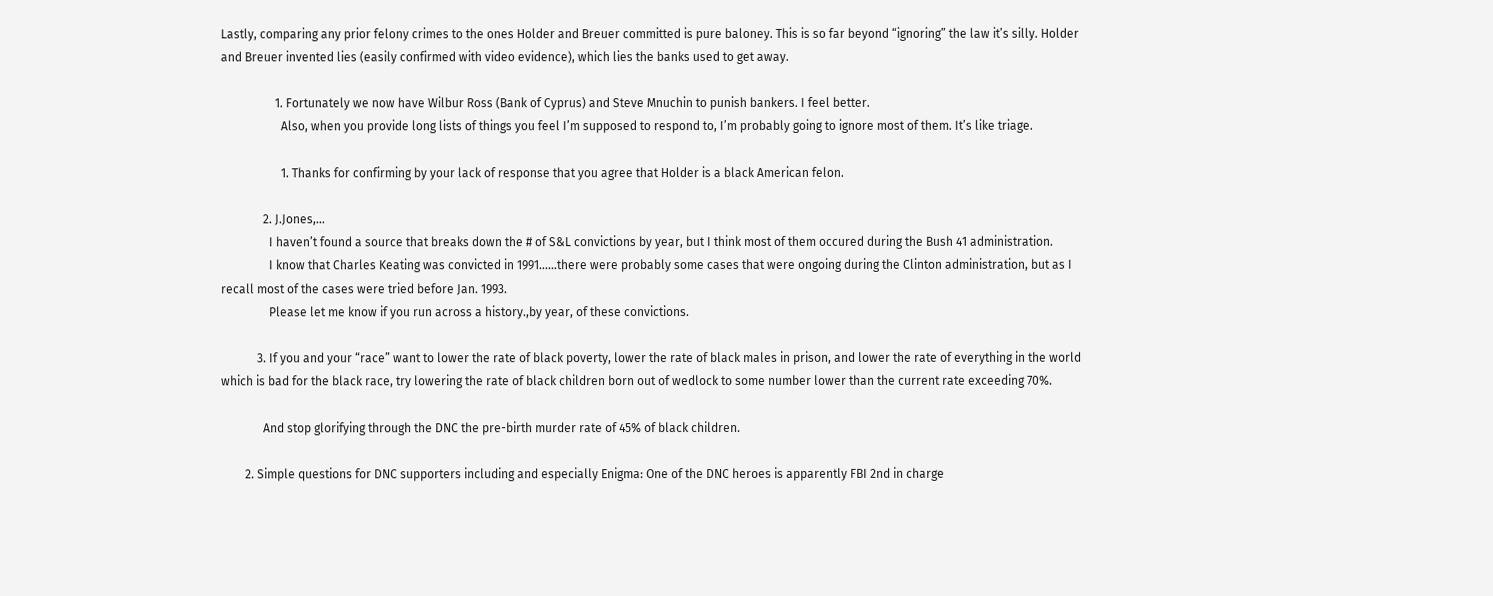Lastly, comparing any prior felony crimes to the ones Holder and Breuer committed is pure baloney. This is so far beyond “ignoring” the law it’s silly. Holder and Breuer invented lies (easily confirmed with video evidence), which lies the banks used to get away.

                  1. Fortunately we now have Wilbur Ross (Bank of Cyprus) and Steve Mnuchin to punish bankers. I feel better.
                    Also, when you provide long lists of things you feel I’m supposed to respond to, I’m probably going to ignore most of them. It’s like triage.

                    1. Thanks for confirming by your lack of response that you agree that Holder is a black American felon.

              2. J.Jones,…
                I haven’t found a source that breaks down the # of S&L convictions by year, but I think most of them occured during the Bush 41 administration.
                I know that Charles Keating was convicted in 1991……there were probably some cases that were ongoing during the Clinton administration, but as I recall most of the cases were tried before Jan. 1993.
                Please let me know if you run across a history.,by year, of these convictions.

            3. If you and your “race” want to lower the rate of black poverty, lower the rate of black males in prison, and lower the rate of everything in the world which is bad for the black race, try lowering the rate of black children born out of wedlock to some number lower than the current rate exceeding 70%.

              And stop glorifying through the DNC the pre-birth murder rate of 45% of black children.

        2. Simple questions for DNC supporters including and especially Enigma: One of the DNC heroes is apparently FBI 2nd in charge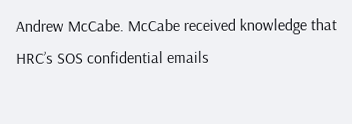Andrew McCabe. McCabe received knowledge that HRC’s SOS confidential emails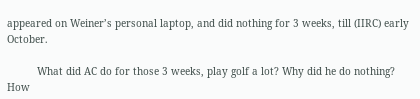appeared on Weiner’s personal laptop, and did nothing for 3 weeks, till (IIRC) early October.

          What did AC do for those 3 weeks, play golf a lot? Why did he do nothing? How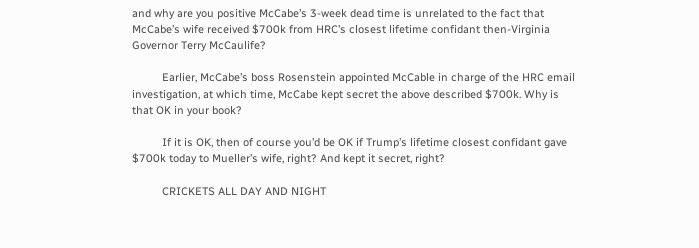and why are you positive McCabe’s 3-week dead time is unrelated to the fact that McCabe’s wife received $700k from HRC’s closest lifetime confidant then-Virginia Governor Terry McCaulife?

          Earlier, McCabe’s boss Rosenstein appointed McCable in charge of the HRC email investigation, at which time, McCabe kept secret the above described $700k. Why is that OK in your book?

          If it is OK, then of course you’d be OK if Trump’s lifetime closest confidant gave $700k today to Mueller’s wife, right? And kept it secret, right?

          CRICKETS ALL DAY AND NIGHT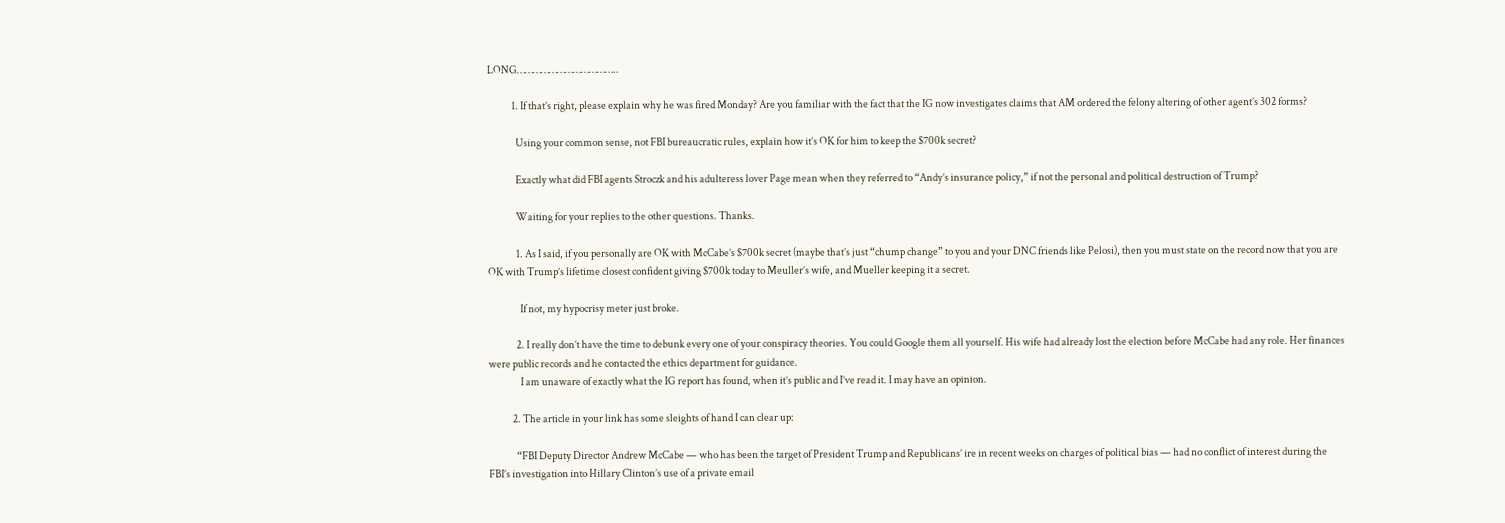LONG………………………………..

            1. If that’s right, please explain why he was fired Monday? Are you familiar with the fact that the IG now investigates claims that AM ordered the felony altering of other agent’s 302 forms?

              Using your common sense, not FBI bureaucratic rules, explain how it’s OK for him to keep the $700k secret?

              Exactly what did FBI agents Stroczk and his adulteress lover Page mean when they referred to “Andy’s insurance policy,” if not the personal and political destruction of Trump?

              Waiting for your replies to the other questions. Thanks.

              1. As I said, if you personally are OK with McCabe’s $700k secret (maybe that’s just “chump change” to you and your DNC friends like Pelosi), then you must state on the record now that you are OK with Trump’s lifetime closest confident giving $700k today to Meuller’s wife, and Mueller keeping it a secret.

                If not, my hypocrisy meter just broke.

              2. I really don’t have the time to debunk every one of your conspiracy theories. You could Google them all yourself. His wife had already lost the election before McCabe had any role. Her finances were public records and he contacted the ethics department for guidance.
                I am unaware of exactly what the IG report has found, when it’s public and I’ve read it. I may have an opinion.

            2. The article in your link has some sleights of hand I can clear up:

              “FBI Deputy Director Andrew McCabe — who has been the target of President Trump and Republicans’ ire in recent weeks on charges of political bias — had no conflict of interest during the FBI’s investigation into Hillary Clinton’s use of a private email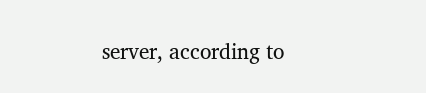server, according to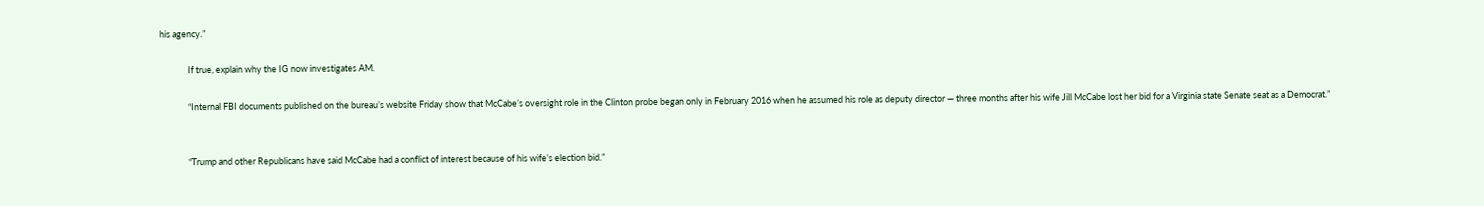his agency.”

              If true, explain why the IG now investigates AM.

              “Internal FBI documents published on the bureau’s website Friday show that McCabe’s oversight role in the Clinton probe began only in February 2016 when he assumed his role as deputy director — three months after his wife Jill McCabe lost her bid for a Virginia state Senate seat as a Democrat.”


              “Trump and other Republicans have said McCabe had a conflict of interest because of his wife’s election bid.”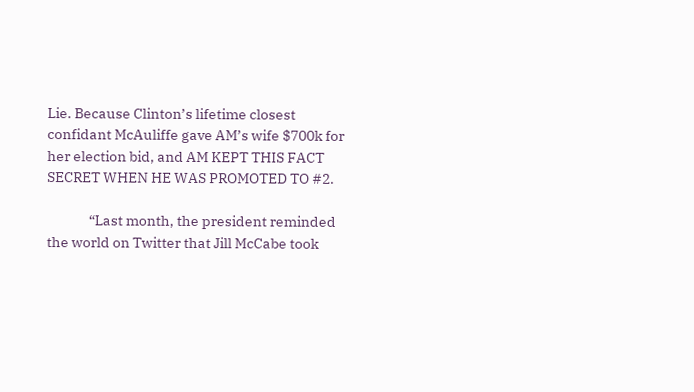Lie. Because Clinton’s lifetime closest confidant McAuliffe gave AM’s wife $700k for her election bid, and AM KEPT THIS FACT SECRET WHEN HE WAS PROMOTED TO #2.

              “Last month, the president reminded the world on Twitter that Jill McCabe took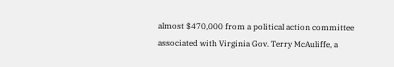almost $470,000 from a political action committee associated with Virginia Gov. Terry McAuliffe, a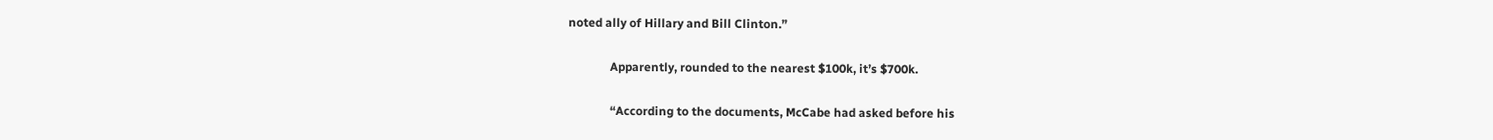noted ally of Hillary and Bill Clinton.”

              Apparently, rounded to the nearest $100k, it’s $700k.

              “According to the documents, McCabe had asked before his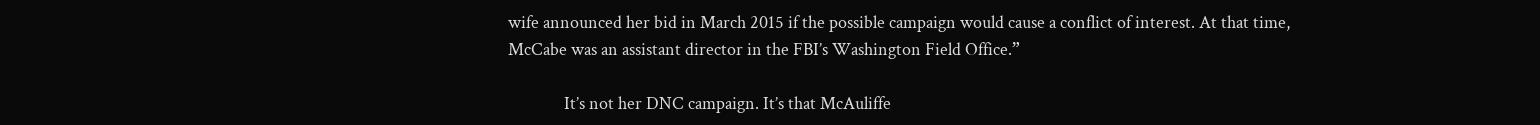wife announced her bid in March 2015 if the possible campaign would cause a conflict of interest. At that time, McCabe was an assistant director in the FBI’s Washington Field Office.”

              It’s not her DNC campaign. It’s that McAuliffe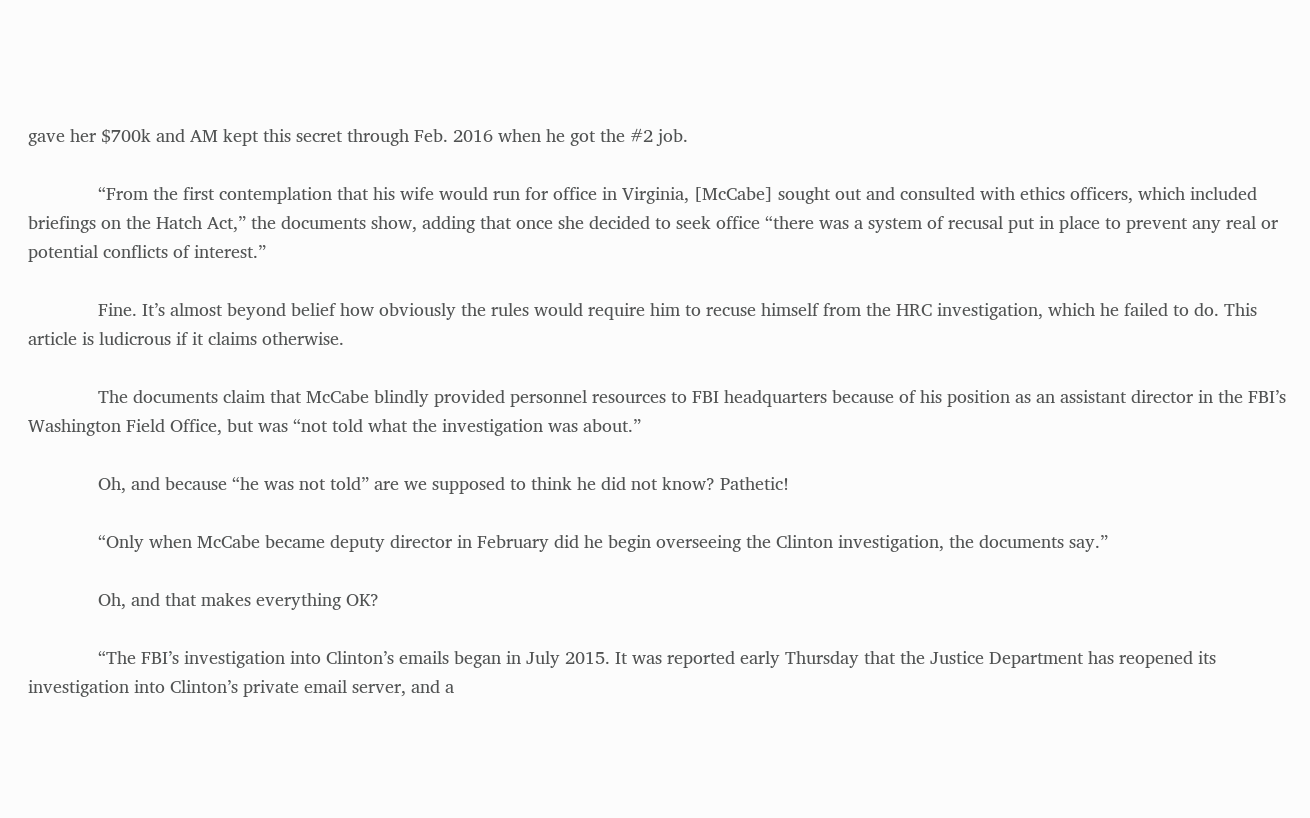gave her $700k and AM kept this secret through Feb. 2016 when he got the #2 job.

              “From the first contemplation that his wife would run for office in Virginia, [McCabe] sought out and consulted with ethics officers, which included briefings on the Hatch Act,” the documents show, adding that once she decided to seek office “there was a system of recusal put in place to prevent any real or potential conflicts of interest.”

              Fine. It’s almost beyond belief how obviously the rules would require him to recuse himself from the HRC investigation, which he failed to do. This article is ludicrous if it claims otherwise.

              The documents claim that McCabe blindly provided personnel resources to FBI headquarters because of his position as an assistant director in the FBI’s Washington Field Office, but was “not told what the investigation was about.”

              Oh, and because “he was not told” are we supposed to think he did not know? Pathetic!

              “Only when McCabe became deputy director in February did he begin overseeing the Clinton investigation, the documents say.”

              Oh, and that makes everything OK?

              “The FBI’s investigation into Clinton’s emails began in July 2015. It was reported early Thursday that the Justice Department has reopened its investigation into Clinton’s private email server, and a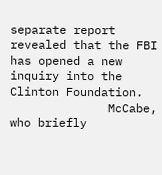separate report revealed that the FBI has opened a new inquiry into the Clinton Foundation.
              McCabe, who briefly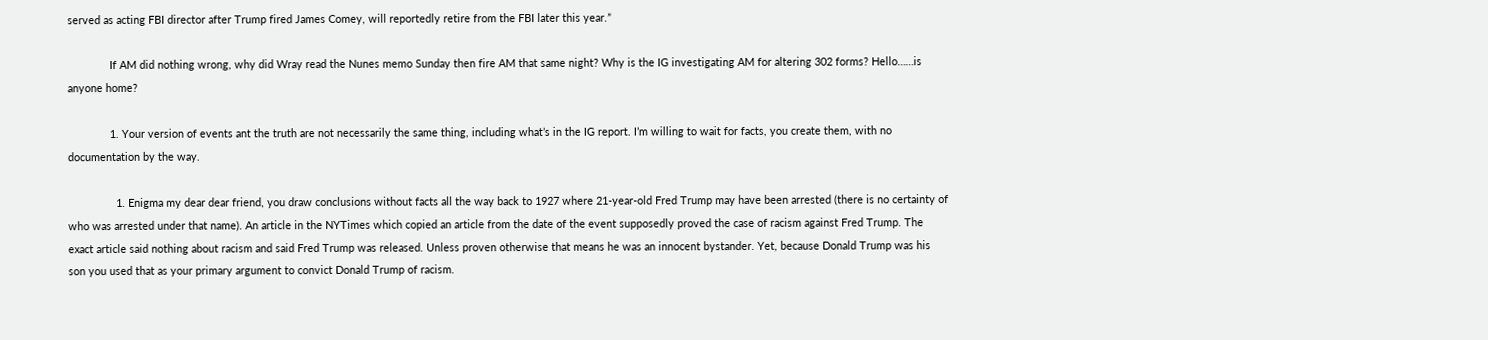served as acting FBI director after Trump fired James Comey, will reportedly retire from the FBI later this year.”

              If AM did nothing wrong, why did Wray read the Nunes memo Sunday then fire AM that same night? Why is the IG investigating AM for altering 302 forms? Hello……is anyone home?

              1. Your version of events ant the truth are not necessarily the same thing, including what’s in the IG report. I’m willing to wait for facts, you create them, with no documentation by the way.

                1. Enigma my dear dear friend, you draw conclusions without facts all the way back to 1927 where 21-year-old Fred Trump may have been arrested (there is no certainty of who was arrested under that name). An article in the NYTimes which copied an article from the date of the event supposedly proved the case of racism against Fred Trump. The exact article said nothing about racism and said Fred Trump was released. Unless proven otherwise that means he was an innocent bystander. Yet, because Donald Trump was his son you used that as your primary argument to convict Donald Trump of racism.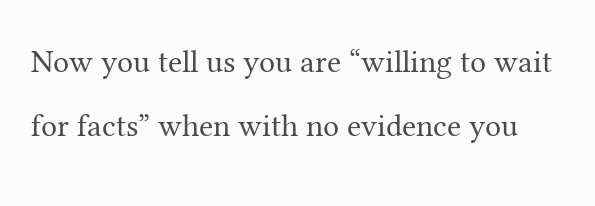Now you tell us you are “willing to wait for facts” when with no evidence you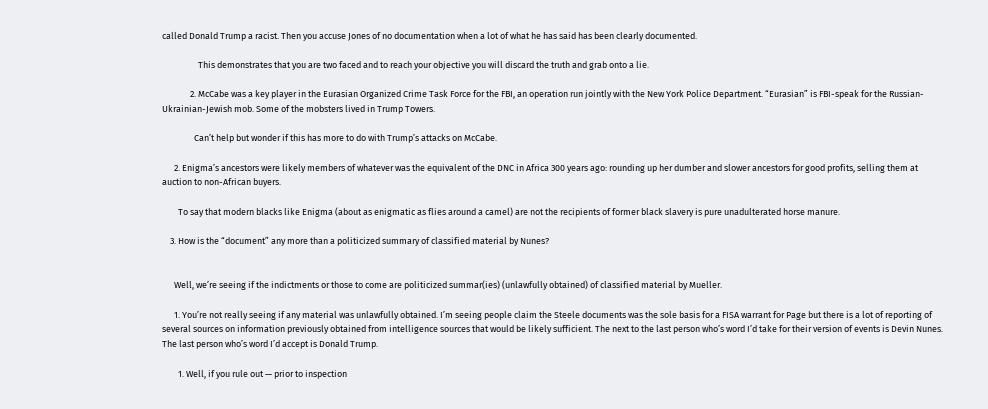called Donald Trump a racist. Then you accuse Jones of no documentation when a lot of what he has said has been clearly documented.

                  This demonstrates that you are two faced and to reach your objective you will discard the truth and grab onto a lie.

              2. McCabe was a key player in the Eurasian Organized Crime Task Force for the FBI, an operation run jointly with the New York Police Department. “Eurasian” is FBI-speak for the Russian-Ukrainian-Jewish mob. Some of the mobsters lived in Trump Towers.

                Can’t help but wonder if this has more to do with Trump’s attacks on McCabe.

      2. Enigma’s ancestors were likely members of whatever was the equivalent of the DNC in Africa 300 years ago: rounding up her dumber and slower ancestors for good profits, selling them at auction to non-African buyers.

        To say that modern blacks like Enigma (about as enigmatic as flies around a camel) are not the recipients of former black slavery is pure unadulterated horse manure.

    3. How is the “document” any more than a politicized summary of classified material by Nunes?


      Well, we’re seeing if the indictments or those to come are politicized summar(ies) (unlawfully obtained) of classified material by Mueller.

      1. You’re not really seeing if any material was unlawfully obtained. I’m seeing people claim the Steele documents was the sole basis for a FISA warrant for Page but there is a lot of reporting of several sources on information previously obtained from intelligence sources that would be likely sufficient. The next to the last person who’s word I’d take for their version of events is Devin Nunes. The last person who’s word I’d accept is Donald Trump.

        1. Well, if you rule out — prior to inspection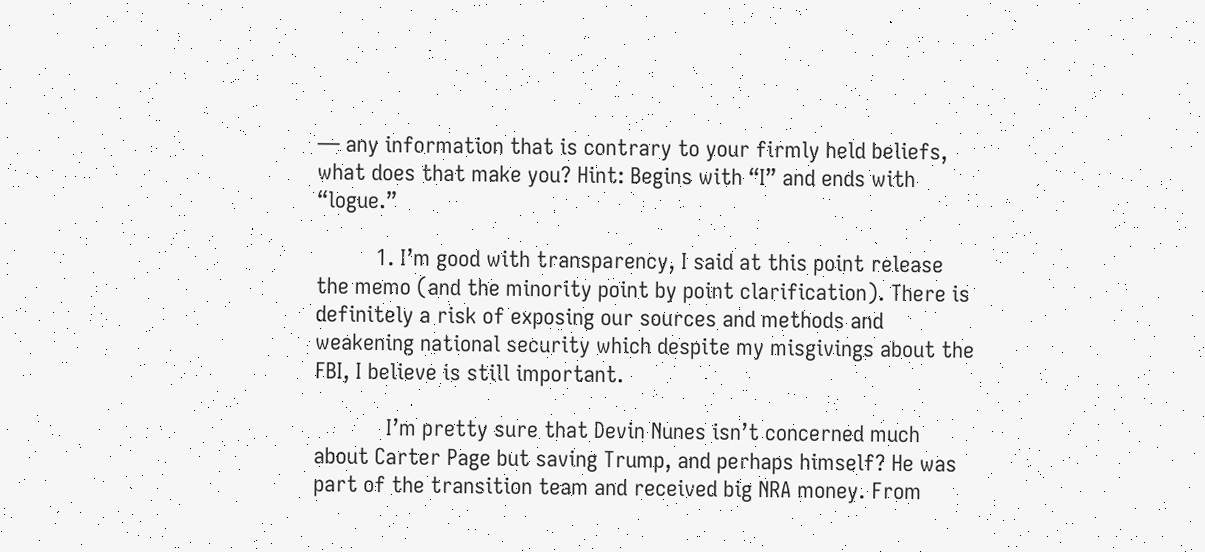— any information that is contrary to your firmly held beliefs, what does that make you? Hint: Begins with “I” and ends with “logue.”

          1. I’m good with transparency, I said at this point release the memo (and the minority point by point clarification). There is definitely a risk of exposing our sources and methods and weakening national security which despite my misgivings about the FBI, I believe is still important.

            I’m pretty sure that Devin Nunes isn’t concerned much about Carter Page but saving Trump, and perhaps himself? He was part of the transition team and received big NRA money. From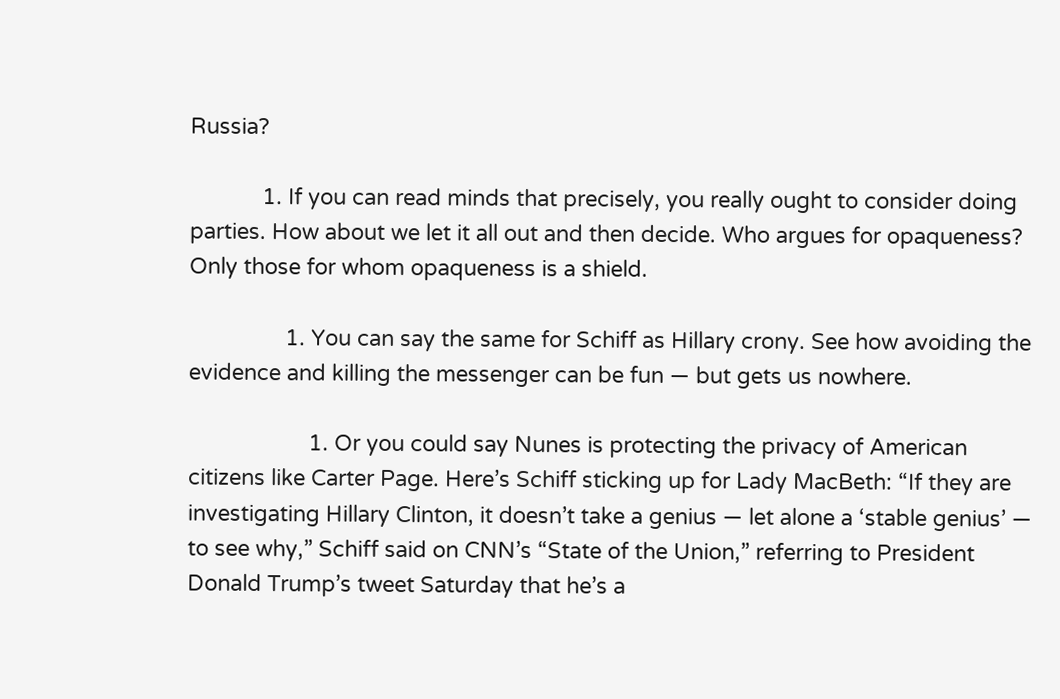Russia?

            1. If you can read minds that precisely, you really ought to consider doing parties. How about we let it all out and then decide. Who argues for opaqueness? Only those for whom opaqueness is a shield.

                1. You can say the same for Schiff as Hillary crony. See how avoiding the evidence and killing the messenger can be fun — but gets us nowhere.

                    1. Or you could say Nunes is protecting the privacy of American citizens like Carter Page. Here’s Schiff sticking up for Lady MacBeth: “If they are investigating Hillary Clinton, it doesn’t take a genius — let alone a ‘stable genius’ — to see why,” Schiff said on CNN’s “State of the Union,” referring to President Donald Trump’s tweet Saturday that he’s a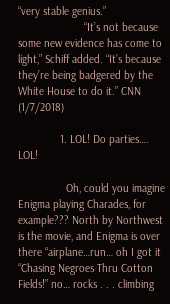“very stable genius.”
                      “It’s not because some new evidence has come to light,” Schiff added. “It’s because they’re being badgered by the White House to do it.” CNN (1/7/2018)

              1. LOL! Do parties…. LOL!

                Oh, could you imagine Enigma playing Charades, for example??? North by Northwest is the movie, and Enigma is over there “airplane…run… oh I got it “Chasing Negroes Thru Cotton Fields!” no… rocks . . . climbing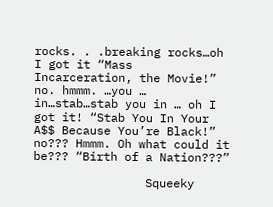rocks. . .breaking rocks…oh I got it “Mass Incarceration, the Movie!” no. hmmm. …you … in…stab…stab you in … oh I got it! “Stab You In Your A$$ Because You’re Black!” no??? Hmmm. Oh what could it be??? “Birth of a Nation???”

                Squeeky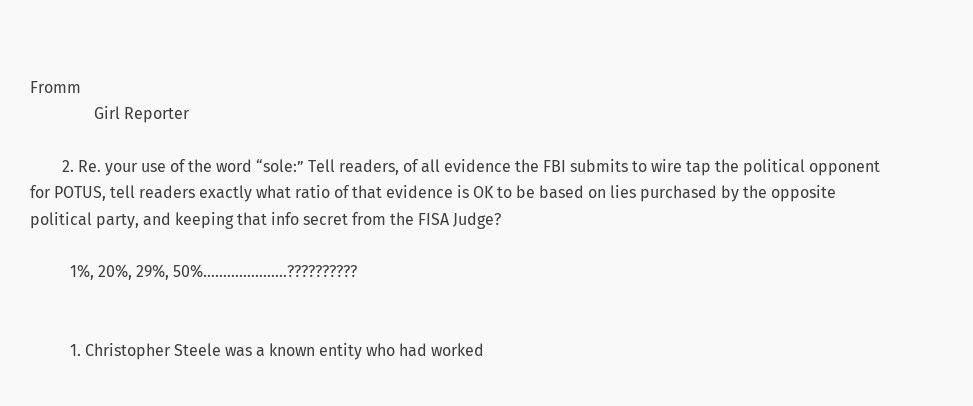Fromm
                Girl Reporter

        2. Re. your use of the word “sole:” Tell readers, of all evidence the FBI submits to wire tap the political opponent for POTUS, tell readers exactly what ratio of that evidence is OK to be based on lies purchased by the opposite political party, and keeping that info secret from the FISA Judge?

          1%, 20%, 29%, 50%…………………??????????


          1. Christopher Steele was a known entity who had worked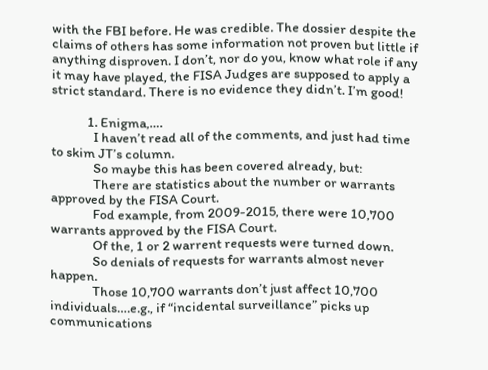with the FBI before. He was credible. The dossier despite the claims of others has some information not proven but little if anything disproven. I don’t, nor do you, know what role if any it may have played, the FISA Judges are supposed to apply a strict standard. There is no evidence they didn’t. I’m good!

            1. Enigma,….
              I haven’t read all of the comments, and just had time to skim JT’s column.
              So maybe this has been covered already, but:
              There are statistics about the number or warrants approved by the FISA Court.
              Fod example, from 2009-2015, there were 10,700 warrants approved by the FISA Court.
              Of the, 1 or 2 warrent requests were turned down.
              So denials of requests for warrants almost never happen.
              Those 10,700 warrants don’t just affect 10,700 individuals….e.g., if “incidental surveillance” picks up communications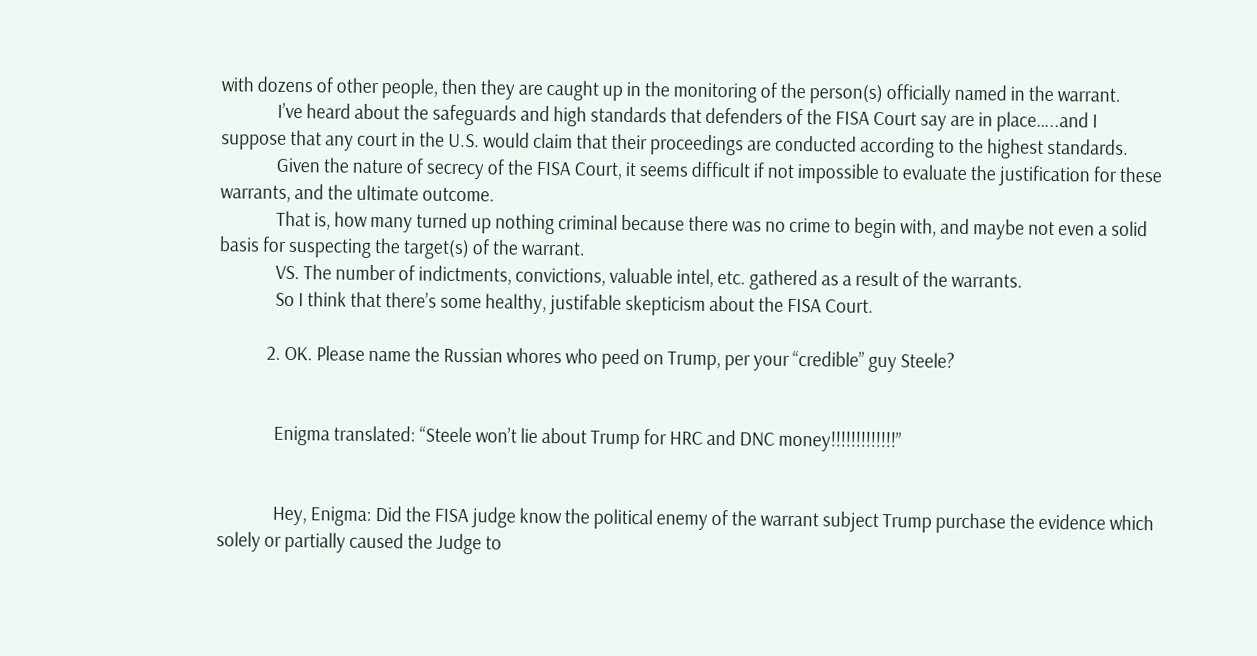with dozens of other people, then they are caught up in the monitoring of the person(s) officially named in the warrant.
              I’ve heard about the safeguards and high standards that defenders of the FISA Court say are in place…..and I suppose that any court in the U.S. would claim that their proceedings are conducted according to the highest standards.
              Given the nature of secrecy of the FISA Court, it seems difficult if not impossible to evaluate the justification for these warrants, and the ultimate outcome.
              That is, how many turned up nothing criminal because there was no crime to begin with, and maybe not even a solid basis for suspecting the target(s) of the warrant.
              VS. The number of indictments, convictions, valuable intel, etc. gathered as a result of the warrants.
              So I think that there’s some healthy, justifable skepticism about the FISA Court.

            2. OK. Please name the Russian whores who peed on Trump, per your “credible” guy Steele?


              Enigma translated: “Steele won’t lie about Trump for HRC and DNC money!!!!!!!!!!!!!”


              Hey, Enigma: Did the FISA judge know the political enemy of the warrant subject Trump purchase the evidence which solely or partially caused the Judge to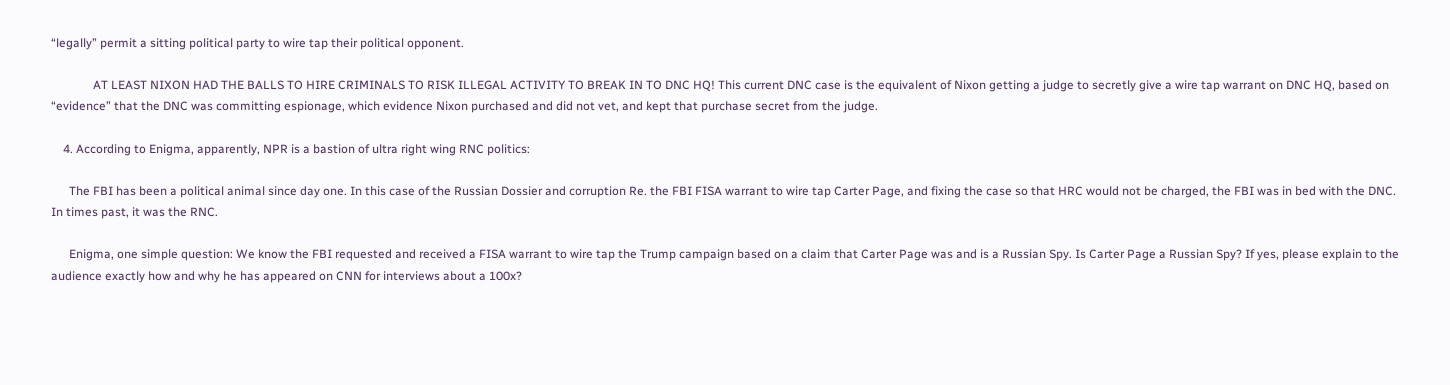“legally” permit a sitting political party to wire tap their political opponent.

              AT LEAST NIXON HAD THE BALLS TO HIRE CRIMINALS TO RISK ILLEGAL ACTIVITY TO BREAK IN TO DNC HQ! This current DNC case is the equivalent of Nixon getting a judge to secretly give a wire tap warrant on DNC HQ, based on “evidence” that the DNC was committing espionage, which evidence Nixon purchased and did not vet, and kept that purchase secret from the judge.

    4. According to Enigma, apparently, NPR is a bastion of ultra right wing RNC politics:

      The FBI has been a political animal since day one. In this case of the Russian Dossier and corruption Re. the FBI FISA warrant to wire tap Carter Page, and fixing the case so that HRC would not be charged, the FBI was in bed with the DNC. In times past, it was the RNC.

      Enigma, one simple question: We know the FBI requested and received a FISA warrant to wire tap the Trump campaign based on a claim that Carter Page was and is a Russian Spy. Is Carter Page a Russian Spy? If yes, please explain to the audience exactly how and why he has appeared on CNN for interviews about a 100x?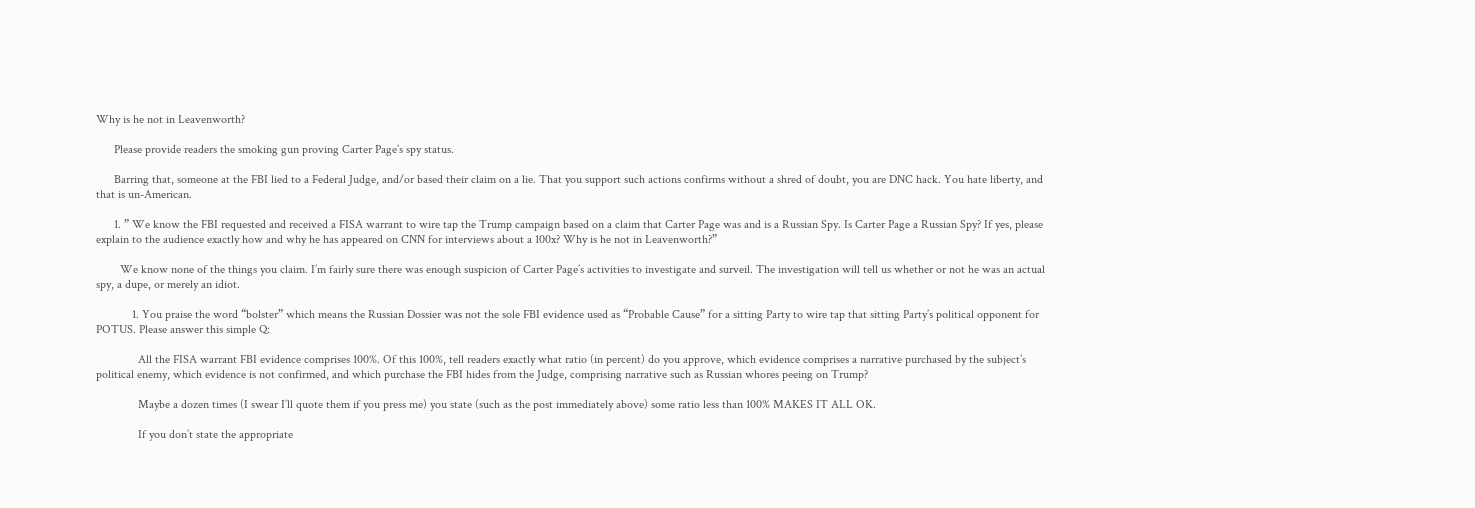Why is he not in Leavenworth?

      Please provide readers the smoking gun proving Carter Page’s spy status.

      Barring that, someone at the FBI lied to a Federal Judge, and/or based their claim on a lie. That you support such actions confirms without a shred of doubt, you are DNC hack. You hate liberty, and that is un-American.

      1. ” We know the FBI requested and received a FISA warrant to wire tap the Trump campaign based on a claim that Carter Page was and is a Russian Spy. Is Carter Page a Russian Spy? If yes, please explain to the audience exactly how and why he has appeared on CNN for interviews about a 100x? Why is he not in Leavenworth?”

        We know none of the things you claim. I’m fairly sure there was enough suspicion of Carter Page’s activities to investigate and surveil. The investigation will tell us whether or not he was an actual spy, a dupe, or merely an idiot.

            1. You praise the word “bolster” which means the Russian Dossier was not the sole FBI evidence used as “Probable Cause” for a sitting Party to wire tap that sitting Party’s political opponent for POTUS. Please answer this simple Q:

              All the FISA warrant FBI evidence comprises 100%. Of this 100%, tell readers exactly what ratio (in percent) do you approve, which evidence comprises a narrative purchased by the subject’s political enemy, which evidence is not confirmed, and which purchase the FBI hides from the Judge, comprising narrative such as Russian whores peeing on Trump?

              Maybe a dozen times (I swear I’ll quote them if you press me) you state (such as the post immediately above) some ratio less than 100% MAKES IT ALL OK.

              If you don’t state the appropriate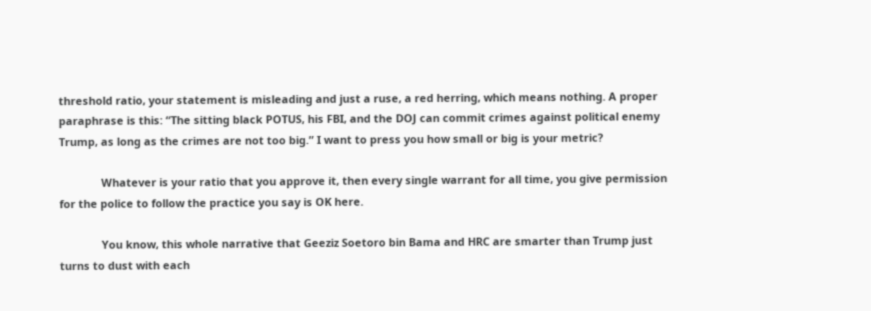threshold ratio, your statement is misleading and just a ruse, a red herring, which means nothing. A proper paraphrase is this: “The sitting black POTUS, his FBI, and the DOJ can commit crimes against political enemy Trump, as long as the crimes are not too big.” I want to press you how small or big is your metric?

              Whatever is your ratio that you approve it, then every single warrant for all time, you give permission for the police to follow the practice you say is OK here.

              You know, this whole narrative that Geeziz Soetoro bin Bama and HRC are smarter than Trump just turns to dust with each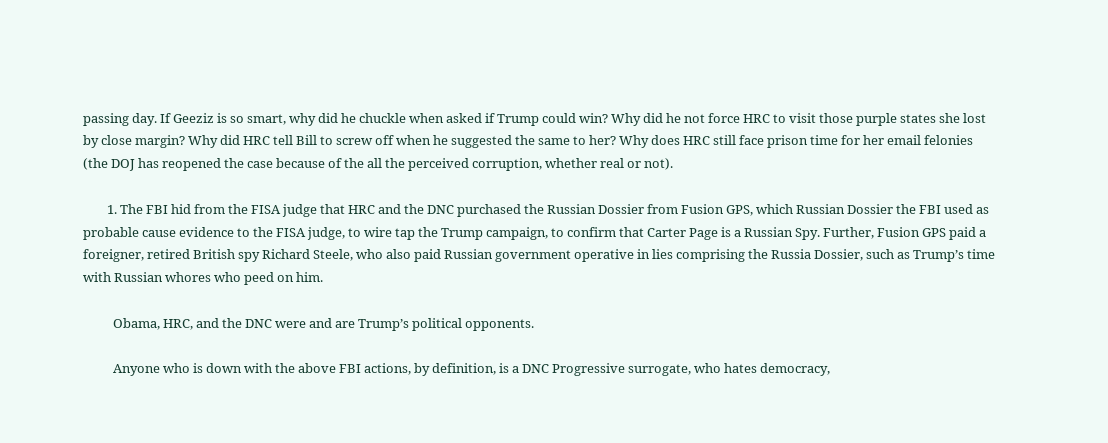passing day. If Geeziz is so smart, why did he chuckle when asked if Trump could win? Why did he not force HRC to visit those purple states she lost by close margin? Why did HRC tell Bill to screw off when he suggested the same to her? Why does HRC still face prison time for her email felonies (the DOJ has reopened the case because of the all the perceived corruption, whether real or not).

        1. The FBI hid from the FISA judge that HRC and the DNC purchased the Russian Dossier from Fusion GPS, which Russian Dossier the FBI used as probable cause evidence to the FISA judge, to wire tap the Trump campaign, to confirm that Carter Page is a Russian Spy. Further, Fusion GPS paid a foreigner, retired British spy Richard Steele, who also paid Russian government operative in lies comprising the Russia Dossier, such as Trump’s time with Russian whores who peed on him.

          Obama, HRC, and the DNC were and are Trump’s political opponents.

          Anyone who is down with the above FBI actions, by definition, is a DNC Progressive surrogate, who hates democracy,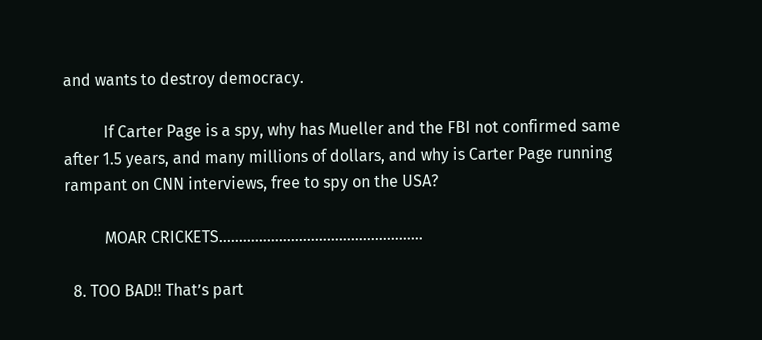and wants to destroy democracy.

          If Carter Page is a spy, why has Mueller and the FBI not confirmed same after 1.5 years, and many millions of dollars, and why is Carter Page running rampant on CNN interviews, free to spy on the USA?

          MOAR CRICKETS……………………………………………

  8. TOO BAD!! That’s part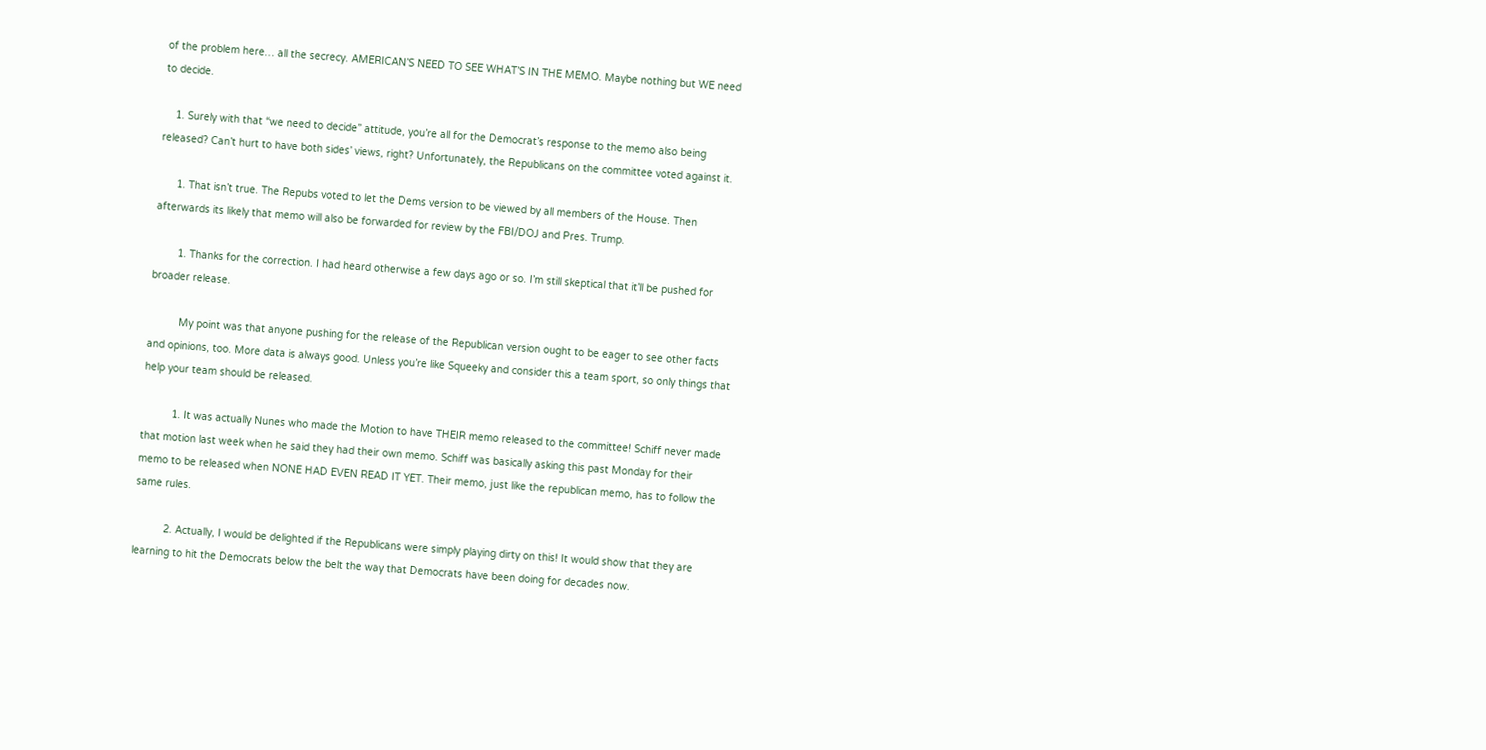of the problem here… all the secrecy. AMERICAN’S NEED TO SEE WHAT’S IN THE MEMO. Maybe nothing but WE need to decide.

    1. Surely with that “we need to decide” attitude, you’re all for the Democrat’s response to the memo also being released? Can’t hurt to have both sides’ views, right? Unfortunately, the Republicans on the committee voted against it.

      1. That isn’t true. The Repubs voted to let the Dems version to be viewed by all members of the House. Then afterwards its likely that memo will also be forwarded for review by the FBI/DOJ and Pres. Trump.

        1. Thanks for the correction. I had heard otherwise a few days ago or so. I’m still skeptical that it’ll be pushed for broader release.

          My point was that anyone pushing for the release of the Republican version ought to be eager to see other facts and opinions, too. More data is always good. Unless you’re like Squeeky and consider this a team sport, so only things that help your team should be released.

          1. It was actually Nunes who made the Motion to have THEIR memo released to the committee! Schiff never made that motion last week when he said they had their own memo. Schiff was basically asking this past Monday for their memo to be released when NONE HAD EVEN READ IT YET. Their memo, just like the republican memo, has to follow the same rules.

          2. Actually, I would be delighted if the Republicans were simply playing dirty on this! It would show that they are learning to hit the Democrats below the belt the way that Democrats have been doing for decades now.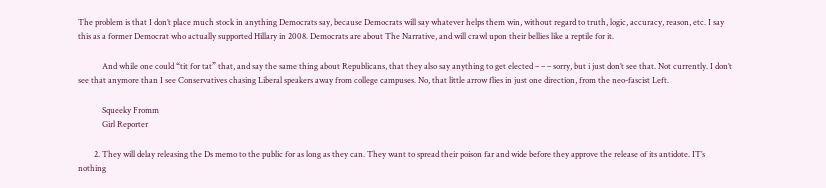The problem is that I don’t place much stock in anything Democrats say, because Democrats will say whatever helps them win, without regard to truth, logic, accuracy, reason, etc. I say this as a former Democrat who actually supported Hillary in 2008. Democrats are about The Narrative, and will crawl upon their bellies like a reptile for it.

            And while one could “tit for tat” that, and say the same thing about Republicans, that they also say anything to get elected – – – sorry, but i just don’t see that. Not currently. I don’t see that anymore than I see Conservatives chasing Liberal speakers away from college campuses. No, that little arrow flies in just one direction, from the neo-fascist Left.

            Squeeky Fromm
            Girl Reporter

        2. They will delay releasing the Ds memo to the public for as long as they can. They want to spread their poison far and wide before they approve the release of its antidote. IT’s nothing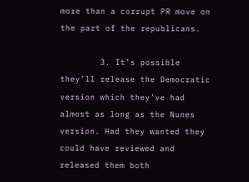more than a corrupt PR move on the part of the republicans.

        3. It’s possible they’ll release the Democratic version which they’ve had almost as long as the Nunes version. Had they wanted they could have reviewed and released them both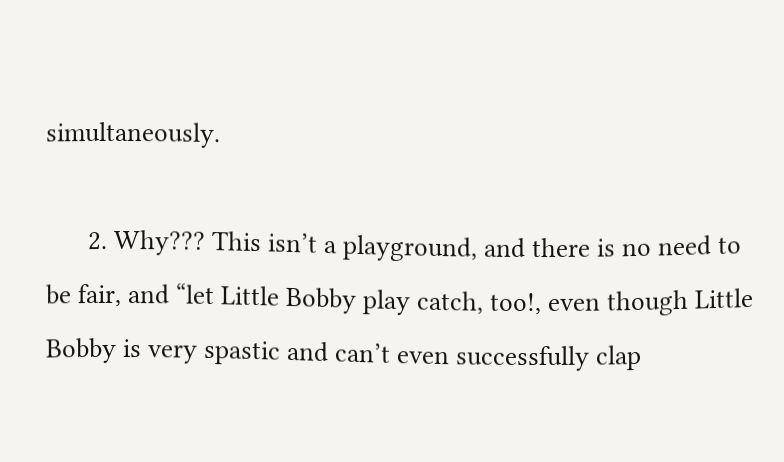simultaneously.

      2. Why??? This isn’t a playground, and there is no need to be fair, and “let Little Bobby play catch, too!, even though Little Bobby is very spastic and can’t even successfully clap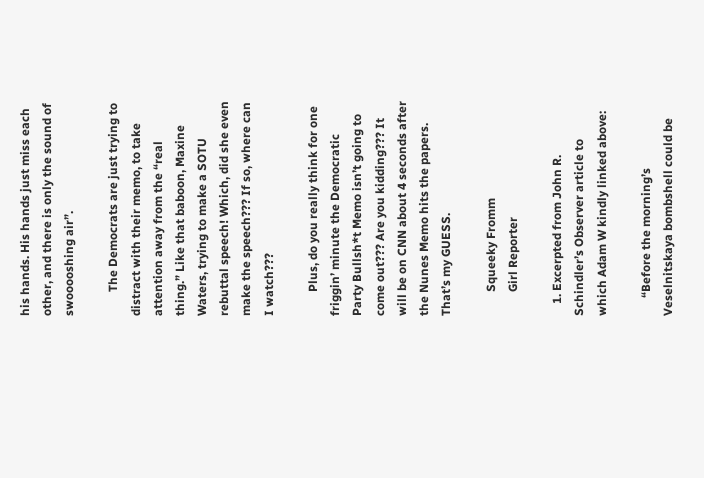his hands. His hands just miss each other, and there is only the sound of swooooshing air”.

        The Democrats are just trying to distract with their memo, to take attention away from the “real thing.” Like that baboon, Maxine Waters, trying to make a SOTU rebuttal speech! Which, did she even make the speech??? If so, where can I watch???

        Plus, do you really think for one friggin’ minute the Democratic Party Bullsh*t Memo isn’t going to come out??? Are you kidding??? It will be on CNN about 4 seconds after the Nunes Memo hits the papers. That’s my GUESS.

        Squeeky Fromm
        Girl Reporter

    1. Excerpted from John R. Schindler’s Observer article to which Adam W kindly linked above:

      “Before the morning’s Veselnitskaya bombshell could be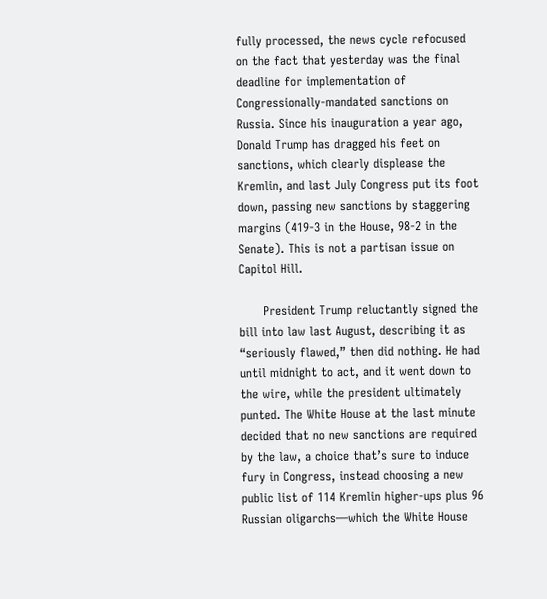fully processed, the news cycle refocused on the fact that yesterday was the final deadline for implementation of Congressionally-mandated sanctions on Russia. Since his inauguration a year ago, Donald Trump has dragged his feet on sanctions, which clearly displease the Kremlin, and last July Congress put its foot down, passing new sanctions by staggering margins (419-3 in the House, 98-2 in the Senate). This is not a partisan issue on Capitol Hill.

      President Trump reluctantly signed the bill into law last August, describing it as “seriously flawed,” then did nothing. He had until midnight to act, and it went down to the wire, while the president ultimately punted. The White House at the last minute decided that no new sanctions are required by the law, a choice that’s sure to induce fury in Congress, instead choosing a new public list of 114 Kremlin higher-ups plus 96 Russian oligarchs—which the White House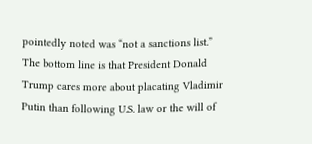pointedly noted was “not a sanctions list.” The bottom line is that President Donald Trump cares more about placating Vladimir Putin than following U.S. law or the will of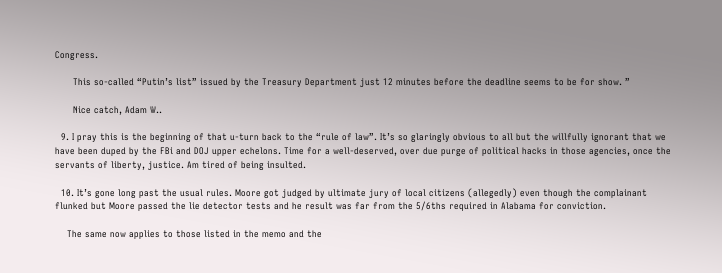Congress.

      This so-called “Putin’s list” issued by the Treasury Department just 12 minutes before the deadline seems to be for show. ”

      Nice catch, Adam W..

  9. I pray this is the beginning of that u-turn back to the “rule of law”. It’s so glaringly obvious to all but the willfully ignorant that we have been duped by the FBi and DOJ upper echelons. Time for a well-deserved, over due purge of political hacks in those agencies, once the servants of liberty, justice. Am tired of being insulted.

  10. It’s gone long past the usual rules. Moore got judged by ultimate jury of local citizens (allegedly) even though the complainant flunked but Moore passed the lie detector tests and he result was far from the 5/6ths required in Alabama for conviction.

    The same now applies to those listed in the memo and the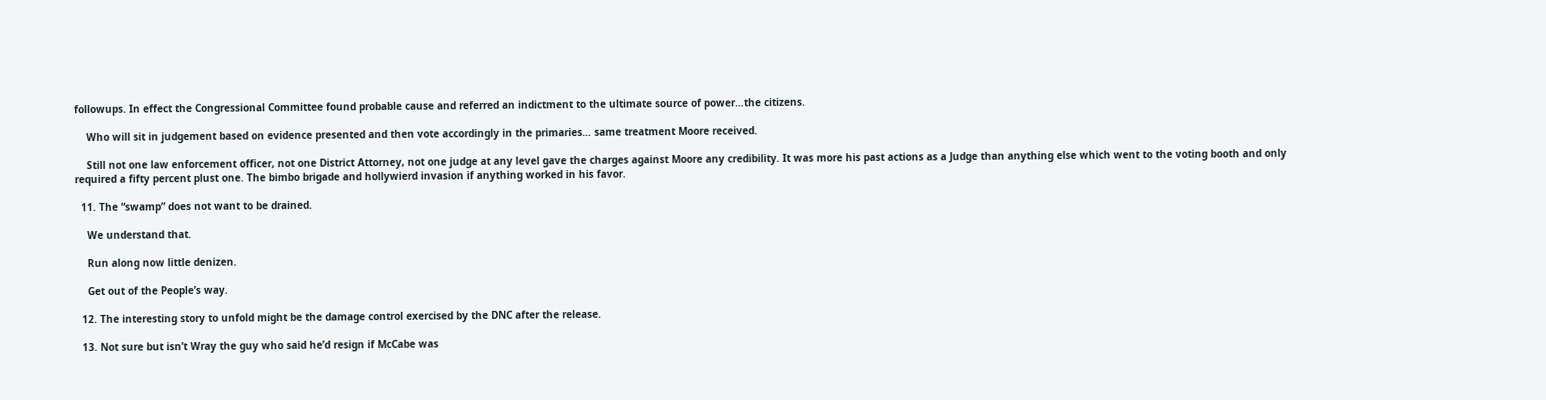followups. In effect the Congressional Committee found probable cause and referred an indictment to the ultimate source of power…the citizens.

    Who will sit in judgement based on evidence presented and then vote accordingly in the primaries… same treatment Moore received.

    Still not one law enforcement officer, not one District Attorney, not one judge at any level gave the charges against Moore any credibility. It was more his past actions as a Judge than anything else which went to the voting booth and only required a fifty percent plust one. The bimbo brigade and hollywierd invasion if anything worked in his favor.

  11. The “swamp” does not want to be drained.

    We understand that.

    Run along now little denizen.

    Get out of the People’s way.

  12. The interesting story to unfold might be the damage control exercised by the DNC after the release.

  13. Not sure but isn’t Wray the guy who said he’d resign if McCabe was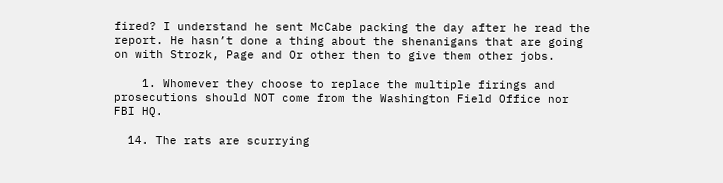fired? I understand he sent McCabe packing the day after he read the report. He hasn’t done a thing about the shenanigans that are going on with Strozk, Page and Or other then to give them other jobs.

    1. Whomever they choose to replace the multiple firings and prosecutions should NOT come from the Washington Field Office nor FBI HQ.

  14. The rats are scurrying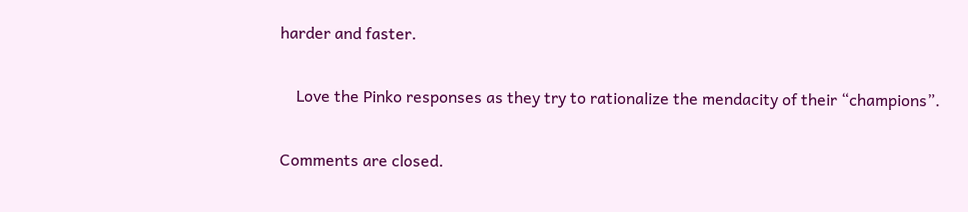harder and faster.

    Love the Pinko responses as they try to rationalize the mendacity of their “champions”.

Comments are closed.